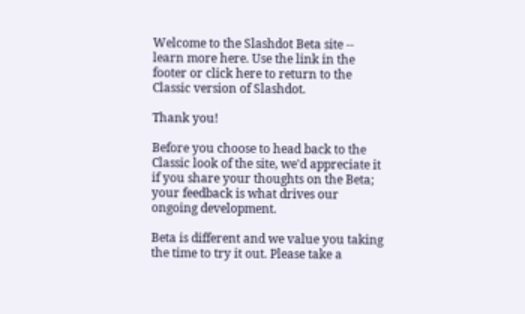Welcome to the Slashdot Beta site -- learn more here. Use the link in the footer or click here to return to the Classic version of Slashdot.

Thank you!

Before you choose to head back to the Classic look of the site, we'd appreciate it if you share your thoughts on the Beta; your feedback is what drives our ongoing development.

Beta is different and we value you taking the time to try it out. Please take a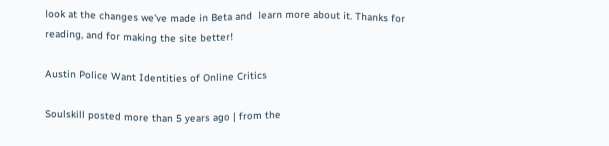look at the changes we've made in Beta and  learn more about it. Thanks for reading, and for making the site better!

Austin Police Want Identities of Online Critics

Soulskill posted more than 5 years ago | from the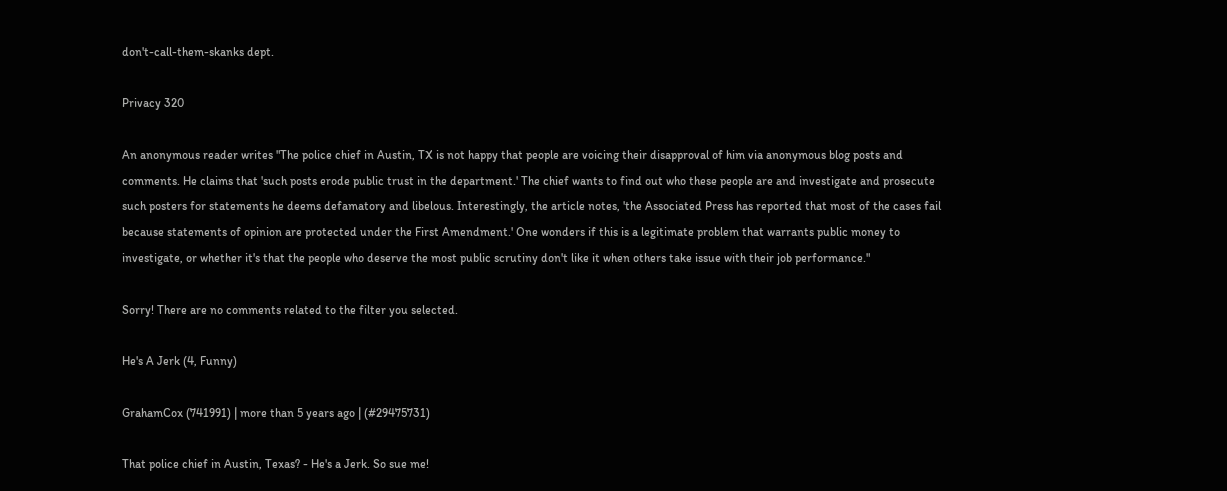don't-call-them-skanks dept.

Privacy 320

An anonymous reader writes "The police chief in Austin, TX is not happy that people are voicing their disapproval of him via anonymous blog posts and comments. He claims that 'such posts erode public trust in the department.' The chief wants to find out who these people are and investigate and prosecute such posters for statements he deems defamatory and libelous. Interestingly, the article notes, 'the Associated Press has reported that most of the cases fail because statements of opinion are protected under the First Amendment.' One wonders if this is a legitimate problem that warrants public money to investigate, or whether it's that the people who deserve the most public scrutiny don't like it when others take issue with their job performance."

Sorry! There are no comments related to the filter you selected.

He's A Jerk (4, Funny)

GrahamCox (741991) | more than 5 years ago | (#29475731)

That police chief in Austin, Texas? - He's a Jerk. So sue me!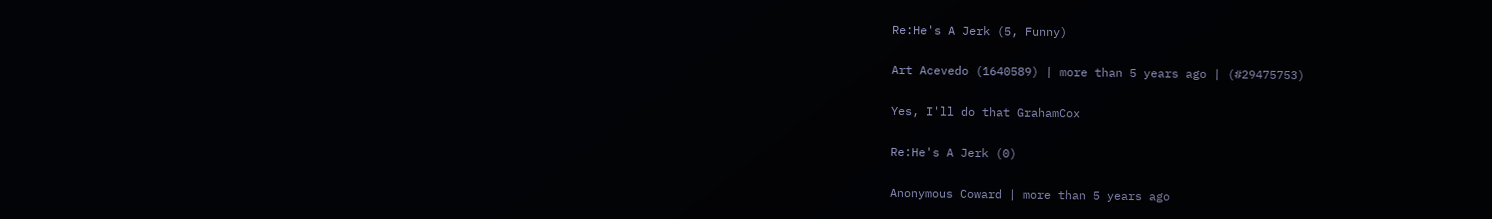Re:He's A Jerk (5, Funny)

Art Acevedo (1640589) | more than 5 years ago | (#29475753)

Yes, I'll do that GrahamCox

Re:He's A Jerk (0)

Anonymous Coward | more than 5 years ago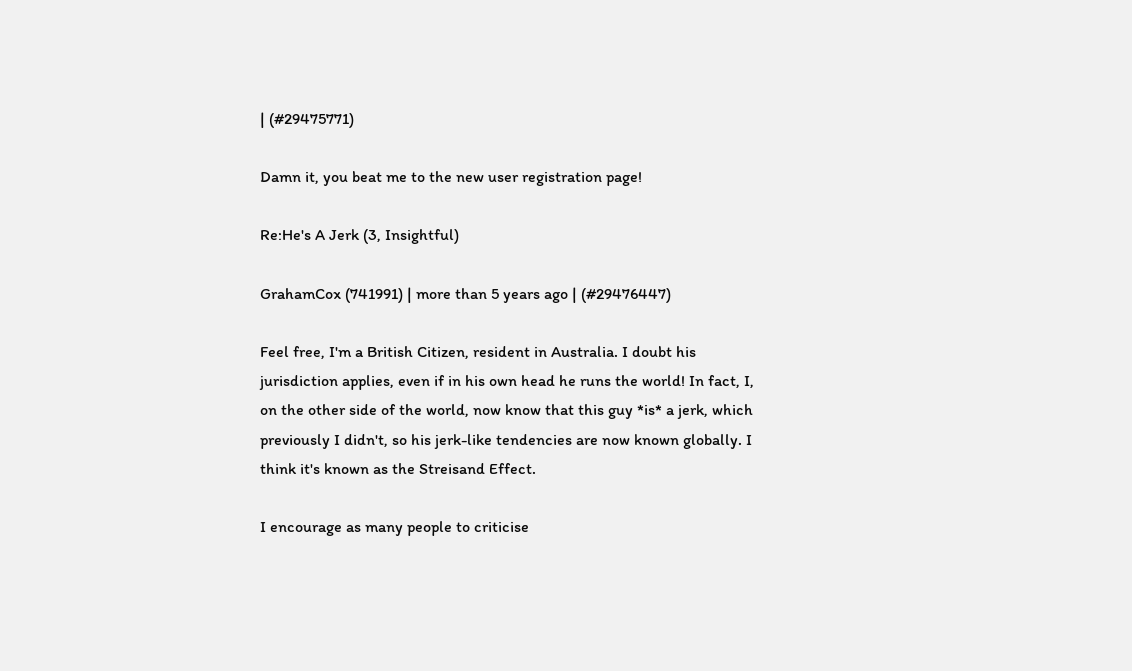| (#29475771)

Damn it, you beat me to the new user registration page!

Re:He's A Jerk (3, Insightful)

GrahamCox (741991) | more than 5 years ago | (#29476447)

Feel free, I'm a British Citizen, resident in Australia. I doubt his jurisdiction applies, even if in his own head he runs the world! In fact, I, on the other side of the world, now know that this guy *is* a jerk, which previously I didn't, so his jerk-like tendencies are now known globally. I think it's known as the Streisand Effect.

I encourage as many people to criticise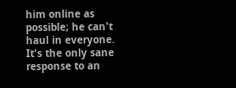him online as possible; he can't haul in everyone. It's the only sane response to an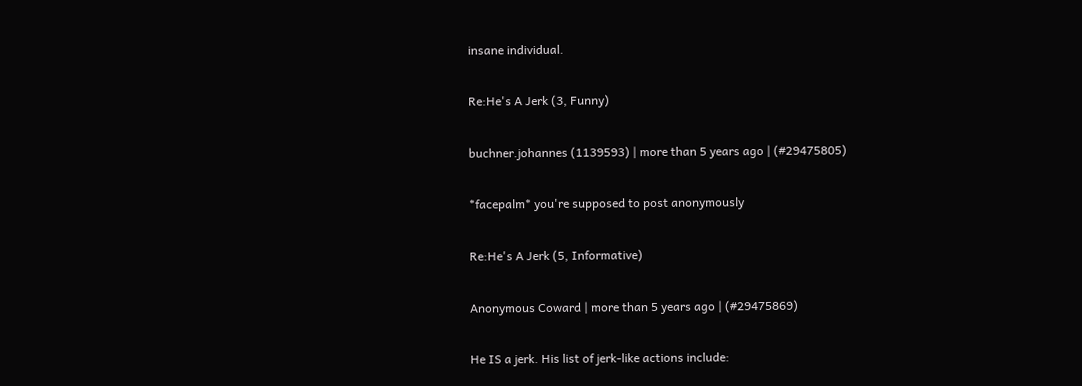insane individual.

Re:He's A Jerk (3, Funny)

buchner.johannes (1139593) | more than 5 years ago | (#29475805)

*facepalm* you're supposed to post anonymously

Re:He's A Jerk (5, Informative)

Anonymous Coward | more than 5 years ago | (#29475869)

He IS a jerk. His list of jerk-like actions include: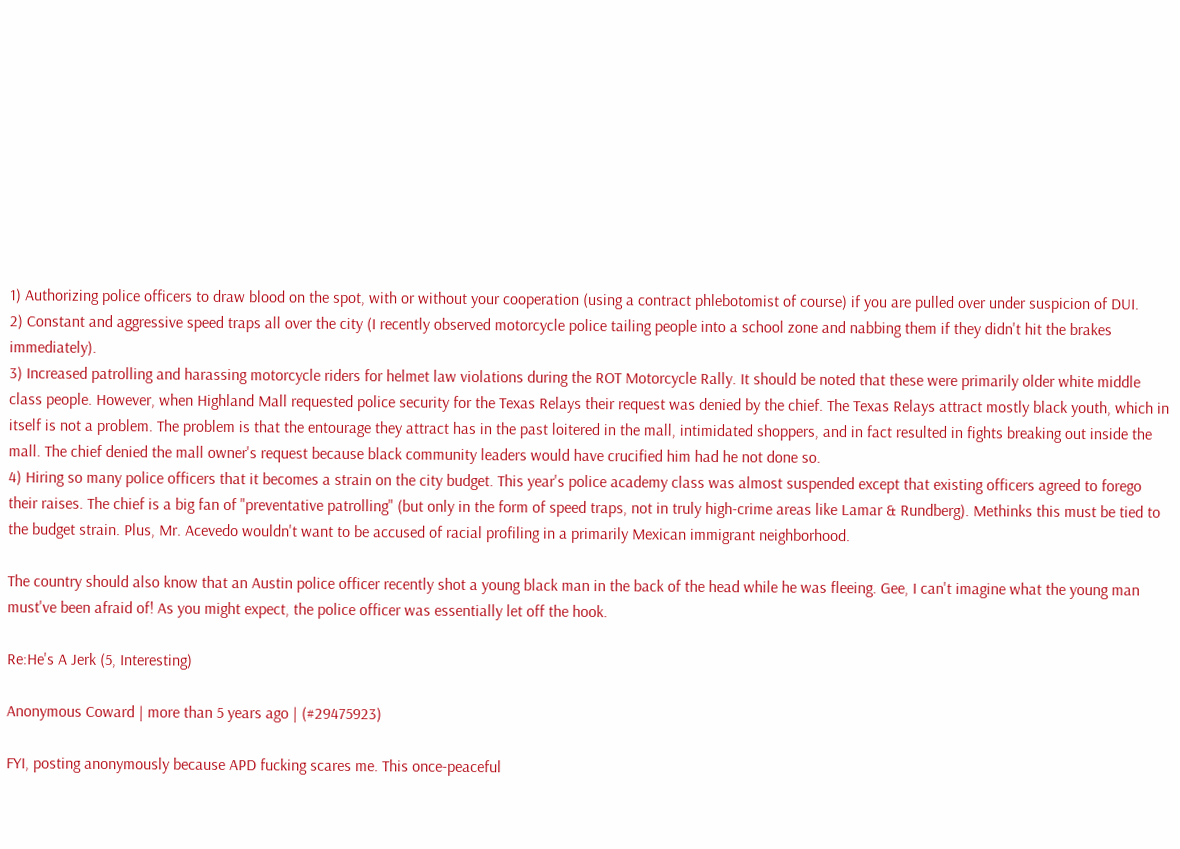1) Authorizing police officers to draw blood on the spot, with or without your cooperation (using a contract phlebotomist of course) if you are pulled over under suspicion of DUI.
2) Constant and aggressive speed traps all over the city (I recently observed motorcycle police tailing people into a school zone and nabbing them if they didn't hit the brakes immediately).
3) Increased patrolling and harassing motorcycle riders for helmet law violations during the ROT Motorcycle Rally. It should be noted that these were primarily older white middle class people. However, when Highland Mall requested police security for the Texas Relays their request was denied by the chief. The Texas Relays attract mostly black youth, which in itself is not a problem. The problem is that the entourage they attract has in the past loitered in the mall, intimidated shoppers, and in fact resulted in fights breaking out inside the mall. The chief denied the mall owner's request because black community leaders would have crucified him had he not done so.
4) Hiring so many police officers that it becomes a strain on the city budget. This year's police academy class was almost suspended except that existing officers agreed to forego their raises. The chief is a big fan of "preventative patrolling" (but only in the form of speed traps, not in truly high-crime areas like Lamar & Rundberg). Methinks this must be tied to the budget strain. Plus, Mr. Acevedo wouldn't want to be accused of racial profiling in a primarily Mexican immigrant neighborhood.

The country should also know that an Austin police officer recently shot a young black man in the back of the head while he was fleeing. Gee, I can't imagine what the young man must've been afraid of! As you might expect, the police officer was essentially let off the hook.

Re:He's A Jerk (5, Interesting)

Anonymous Coward | more than 5 years ago | (#29475923)

FYI, posting anonymously because APD fucking scares me. This once-peaceful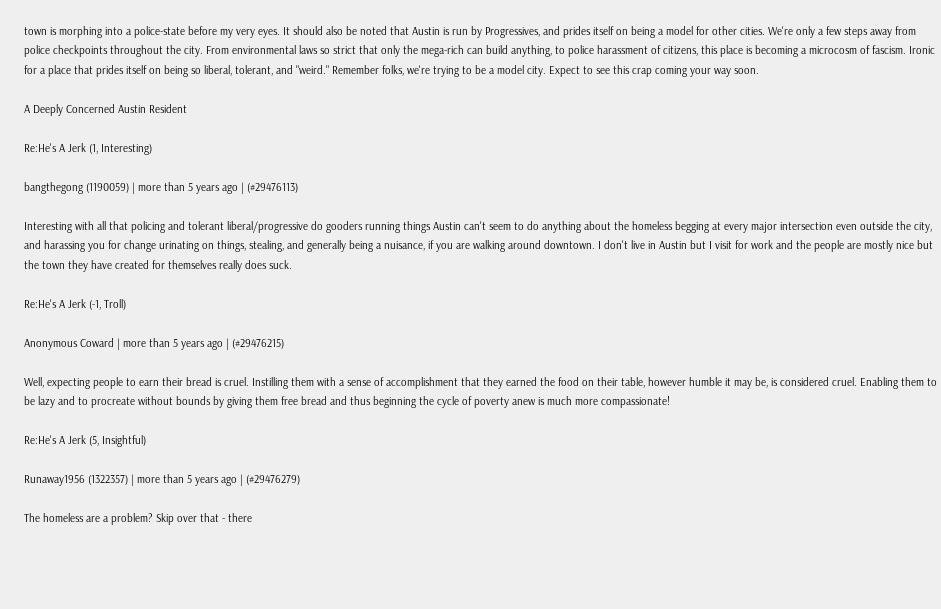town is morphing into a police-state before my very eyes. It should also be noted that Austin is run by Progressives, and prides itself on being a model for other cities. We're only a few steps away from police checkpoints throughout the city. From environmental laws so strict that only the mega-rich can build anything, to police harassment of citizens, this place is becoming a microcosm of fascism. Ironic for a place that prides itself on being so liberal, tolerant, and "weird." Remember folks, we're trying to be a model city. Expect to see this crap coming your way soon.

A Deeply Concerned Austin Resident

Re:He's A Jerk (1, Interesting)

bangthegong (1190059) | more than 5 years ago | (#29476113)

Interesting with all that policing and tolerant liberal/progressive do gooders running things Austin can't seem to do anything about the homeless begging at every major intersection even outside the city, and harassing you for change urinating on things, stealing, and generally being a nuisance, if you are walking around downtown. I don't live in Austin but I visit for work and the people are mostly nice but the town they have created for themselves really does suck.

Re:He's A Jerk (-1, Troll)

Anonymous Coward | more than 5 years ago | (#29476215)

Well, expecting people to earn their bread is cruel. Instilling them with a sense of accomplishment that they earned the food on their table, however humble it may be, is considered cruel. Enabling them to be lazy and to procreate without bounds by giving them free bread and thus beginning the cycle of poverty anew is much more compassionate!

Re:He's A Jerk (5, Insightful)

Runaway1956 (1322357) | more than 5 years ago | (#29476279)

The homeless are a problem? Skip over that - there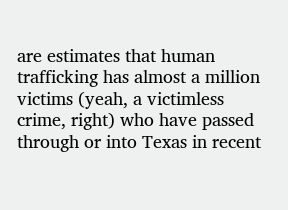are estimates that human trafficking has almost a million victims (yeah, a victimless crime, right) who have passed through or into Texas in recent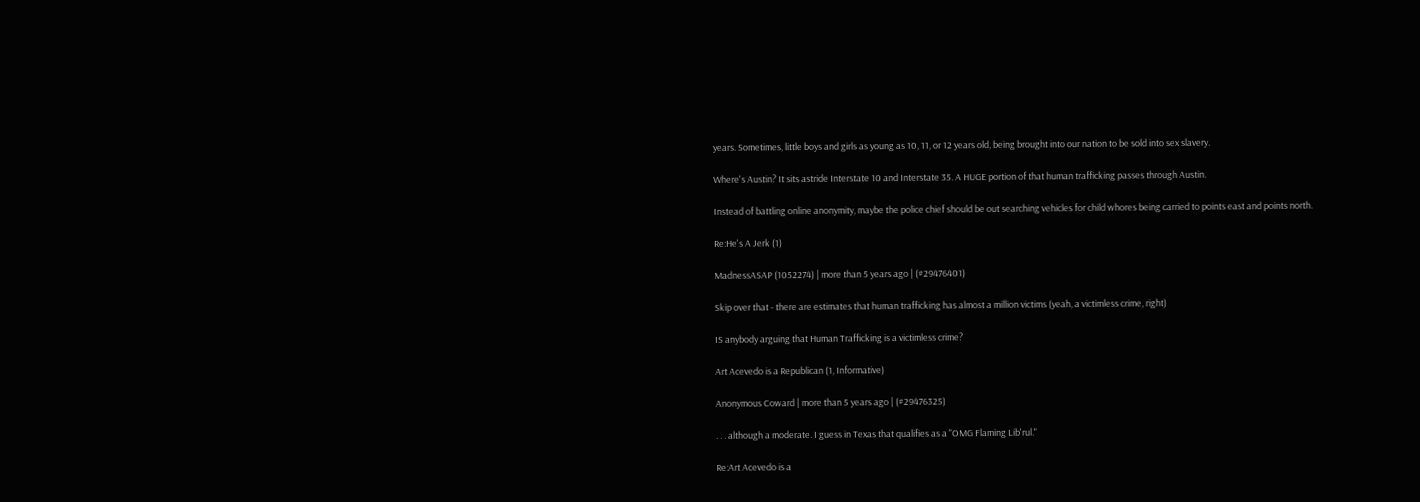years. Sometimes, little boys and girls as young as 10, 11, or 12 years old, being brought into our nation to be sold into sex slavery.

Where's Austin? It sits astride Interstate 10 and Interstate 35. A HUGE portion of that human trafficking passes through Austin.

Instead of battling online anonymity, maybe the police chief should be out searching vehicles for child whores being carried to points east and points north.

Re:He's A Jerk (1)

MadnessASAP (1052274) | more than 5 years ago | (#29476401)

Skip over that - there are estimates that human trafficking has almost a million victims (yeah, a victimless crime, right)

IS anybody arguing that Human Trafficking is a victimless crime?

Art Acevedo is a Republican (1, Informative)

Anonymous Coward | more than 5 years ago | (#29476325)

. . . although a moderate. I guess in Texas that qualifies as a "OMG Flaming Lib'rul."

Re:Art Acevedo is a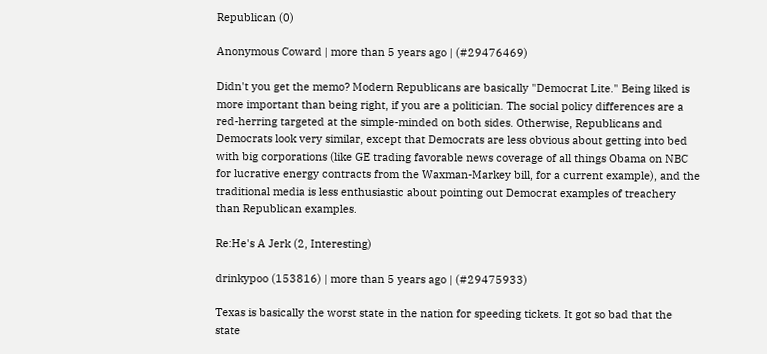Republican (0)

Anonymous Coward | more than 5 years ago | (#29476469)

Didn't you get the memo? Modern Republicans are basically "Democrat Lite." Being liked is more important than being right, if you are a politician. The social policy differences are a red-herring targeted at the simple-minded on both sides. Otherwise, Republicans and Democrats look very similar, except that Democrats are less obvious about getting into bed with big corporations (like GE trading favorable news coverage of all things Obama on NBC for lucrative energy contracts from the Waxman-Markey bill, for a current example), and the traditional media is less enthusiastic about pointing out Democrat examples of treachery than Republican examples.

Re:He's A Jerk (2, Interesting)

drinkypoo (153816) | more than 5 years ago | (#29475933)

Texas is basically the worst state in the nation for speeding tickets. It got so bad that the state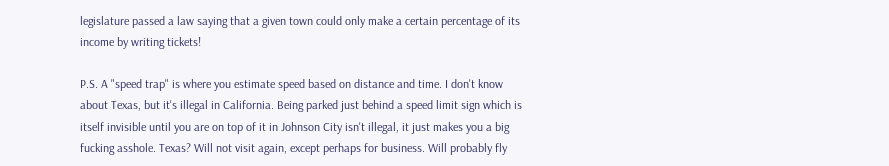legislature passed a law saying that a given town could only make a certain percentage of its income by writing tickets!

P.S. A "speed trap" is where you estimate speed based on distance and time. I don't know about Texas, but it's illegal in California. Being parked just behind a speed limit sign which is itself invisible until you are on top of it in Johnson City isn't illegal, it just makes you a big fucking asshole. Texas? Will not visit again, except perhaps for business. Will probably fly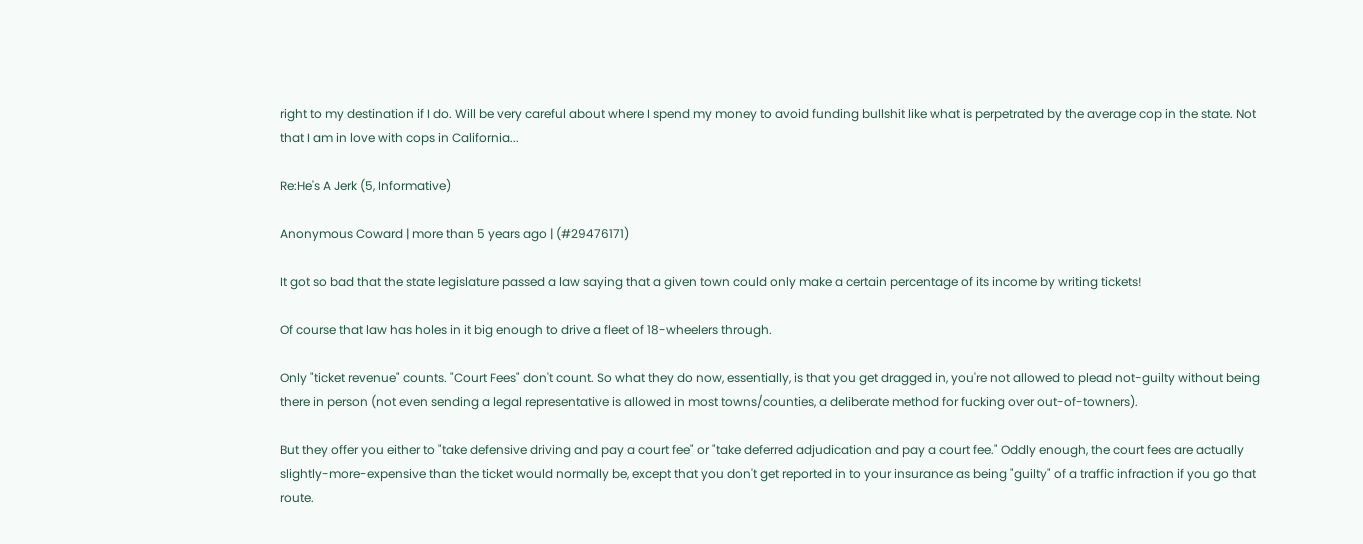right to my destination if I do. Will be very careful about where I spend my money to avoid funding bullshit like what is perpetrated by the average cop in the state. Not that I am in love with cops in California...

Re:He's A Jerk (5, Informative)

Anonymous Coward | more than 5 years ago | (#29476171)

It got so bad that the state legislature passed a law saying that a given town could only make a certain percentage of its income by writing tickets!

Of course that law has holes in it big enough to drive a fleet of 18-wheelers through.

Only "ticket revenue" counts. "Court Fees" don't count. So what they do now, essentially, is that you get dragged in, you're not allowed to plead not-guilty without being there in person (not even sending a legal representative is allowed in most towns/counties, a deliberate method for fucking over out-of-towners).

But they offer you either to "take defensive driving and pay a court fee" or "take deferred adjudication and pay a court fee." Oddly enough, the court fees are actually slightly-more-expensive than the ticket would normally be, except that you don't get reported in to your insurance as being "guilty" of a traffic infraction if you go that route.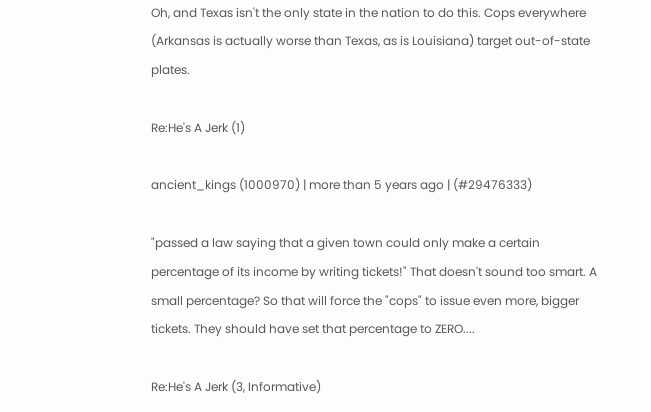Oh, and Texas isn't the only state in the nation to do this. Cops everywhere (Arkansas is actually worse than Texas, as is Louisiana) target out-of-state plates.

Re:He's A Jerk (1)

ancient_kings (1000970) | more than 5 years ago | (#29476333)

"passed a law saying that a given town could only make a certain percentage of its income by writing tickets!" That doesn't sound too smart. A small percentage? So that will force the "cops" to issue even more, bigger tickets. They should have set that percentage to ZERO....

Re:He's A Jerk (3, Informative)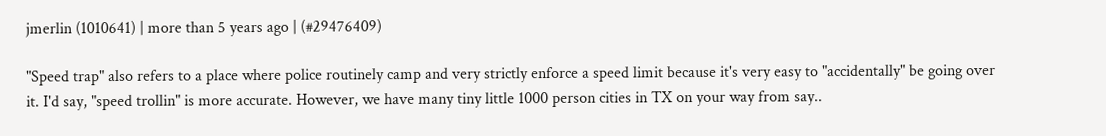jmerlin (1010641) | more than 5 years ago | (#29476409)

"Speed trap" also refers to a place where police routinely camp and very strictly enforce a speed limit because it's very easy to "accidentally" be going over it. I'd say, "speed trollin" is more accurate. However, we have many tiny little 1000 person cities in TX on your way from say..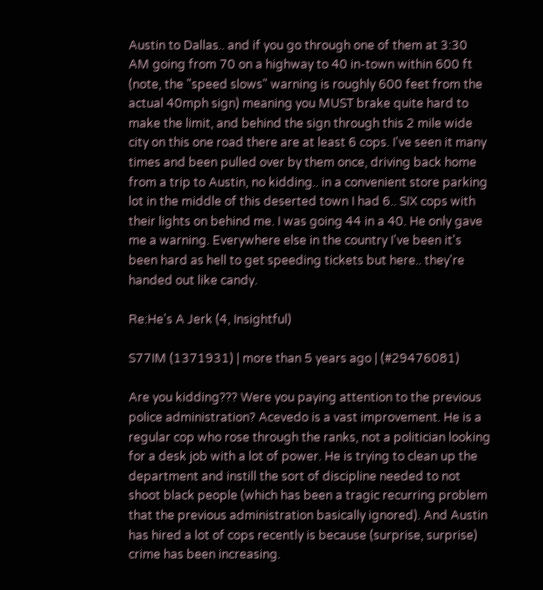Austin to Dallas.. and if you go through one of them at 3:30 AM going from 70 on a highway to 40 in-town within 600 ft (note, the "speed slows" warning is roughly 600 feet from the actual 40mph sign) meaning you MUST brake quite hard to make the limit, and behind the sign through this 2 mile wide city on this one road there are at least 6 cops. I've seen it many times and been pulled over by them once, driving back home from a trip to Austin, no kidding.. in a convenient store parking lot in the middle of this deserted town I had 6.. SIX cops with their lights on behind me. I was going 44 in a 40. He only gave me a warning. Everywhere else in the country I've been it's been hard as hell to get speeding tickets but here.. they're handed out like candy.

Re:He's A Jerk (4, Insightful)

S77IM (1371931) | more than 5 years ago | (#29476081)

Are you kidding??? Were you paying attention to the previous police administration? Acevedo is a vast improvement. He is a regular cop who rose through the ranks, not a politician looking for a desk job with a lot of power. He is trying to clean up the department and instill the sort of discipline needed to not shoot black people (which has been a tragic recurring problem that the previous administration basically ignored). And Austin has hired a lot of cops recently is because (surprise, surprise) crime has been increasing.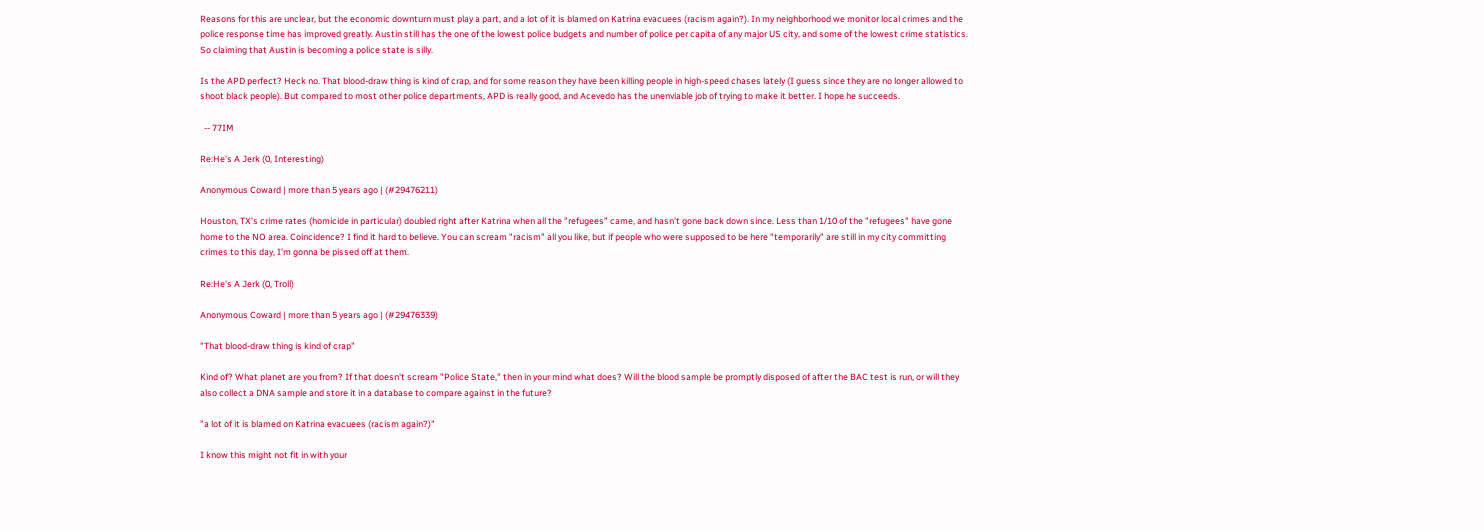Reasons for this are unclear, but the economic downturn must play a part, and a lot of it is blamed on Katrina evacuees (racism again?). In my neighborhood we monitor local crimes and the police response time has improved greatly. Austin still has the one of the lowest police budgets and number of police per capita of any major US city, and some of the lowest crime statistics. So claiming that Austin is becoming a police state is silly.

Is the APD perfect? Heck no. That blood-draw thing is kind of crap, and for some reason they have been killing people in high-speed chases lately (I guess since they are no longer allowed to shoot black people). But compared to most other police departments, APD is really good, and Acevedo has the unenviable job of trying to make it better. I hope he succeeds.

  -- 77IM

Re:He's A Jerk (0, Interesting)

Anonymous Coward | more than 5 years ago | (#29476211)

Houston, TX's crime rates (homicide in particular) doubled right after Katrina when all the "refugees" came, and hasn't gone back down since. Less than 1/10 of the "refugees" have gone home to the NO area. Coincidence? I find it hard to believe. You can scream "racism" all you like, but if people who were supposed to be here "temporarily" are still in my city committing crimes to this day, I'm gonna be pissed off at them.

Re:He's A Jerk (0, Troll)

Anonymous Coward | more than 5 years ago | (#29476339)

"That blood-draw thing is kind of crap"

Kind of? What planet are you from? If that doesn't scream "Police State," then in your mind what does? Will the blood sample be promptly disposed of after the BAC test is run, or will they also collect a DNA sample and store it in a database to compare against in the future?

"a lot of it is blamed on Katrina evacuees (racism again?)"

I know this might not fit in with your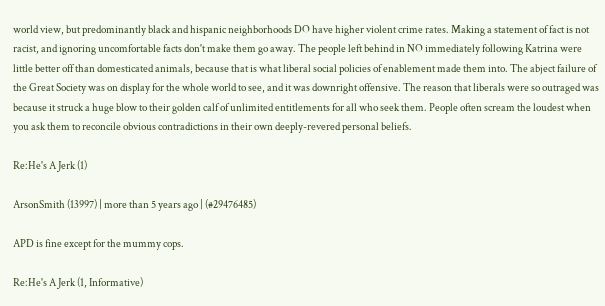world view, but predominantly black and hispanic neighborhoods DO have higher violent crime rates. Making a statement of fact is not racist, and ignoring uncomfortable facts don't make them go away. The people left behind in NO immediately following Katrina were little better off than domesticated animals, because that is what liberal social policies of enablement made them into. The abject failure of the Great Society was on display for the whole world to see, and it was downright offensive. The reason that liberals were so outraged was because it struck a huge blow to their golden calf of unlimited entitlements for all who seek them. People often scream the loudest when you ask them to reconcile obvious contradictions in their own deeply-revered personal beliefs.

Re:He's A Jerk (1)

ArsonSmith (13997) | more than 5 years ago | (#29476485)

APD is fine except for the mummy cops.

Re:He's A Jerk (1, Informative)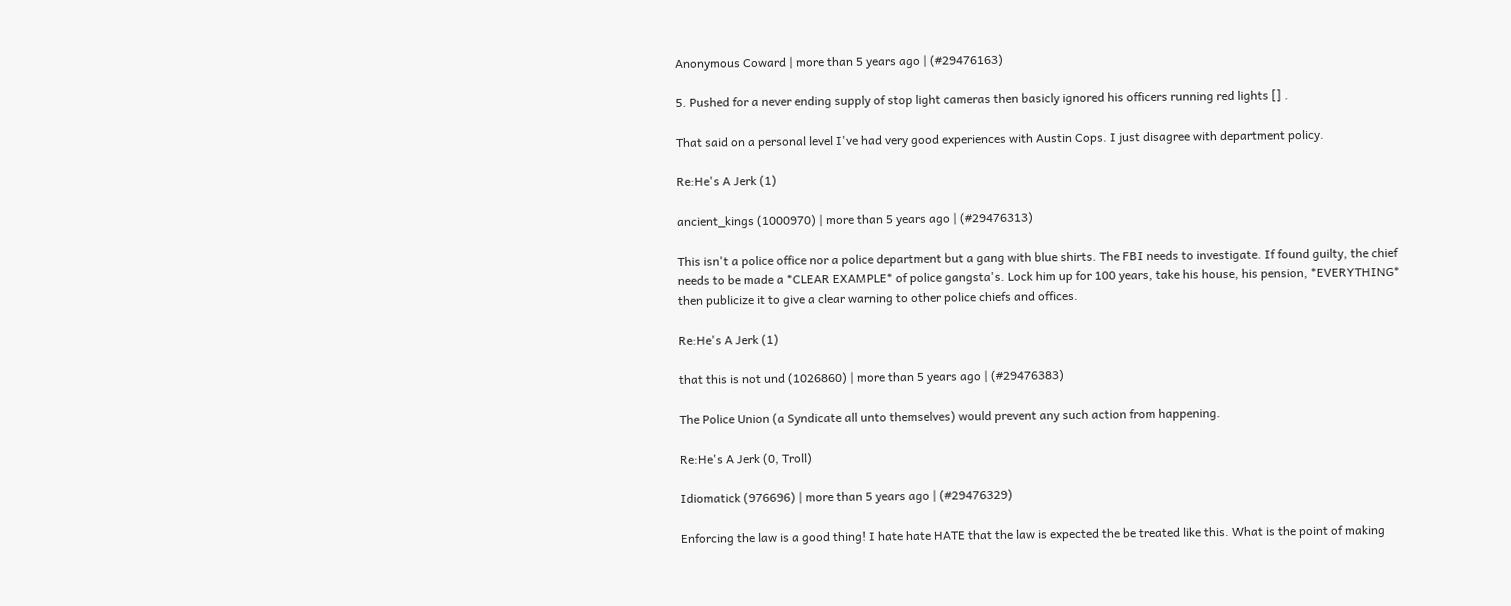Anonymous Coward | more than 5 years ago | (#29476163)

5. Pushed for a never ending supply of stop light cameras then basicly ignored his officers running red lights [] .

That said on a personal level I've had very good experiences with Austin Cops. I just disagree with department policy.

Re:He's A Jerk (1)

ancient_kings (1000970) | more than 5 years ago | (#29476313)

This isn't a police office nor a police department but a gang with blue shirts. The FBI needs to investigate. If found guilty, the chief needs to be made a *CLEAR EXAMPLE* of police gangsta's. Lock him up for 100 years, take his house, his pension, *EVERYTHING* then publicize it to give a clear warning to other police chiefs and offices.

Re:He's A Jerk (1)

that this is not und (1026860) | more than 5 years ago | (#29476383)

The Police Union (a Syndicate all unto themselves) would prevent any such action from happening.

Re:He's A Jerk (0, Troll)

Idiomatick (976696) | more than 5 years ago | (#29476329)

Enforcing the law is a good thing! I hate hate HATE that the law is expected the be treated like this. What is the point of making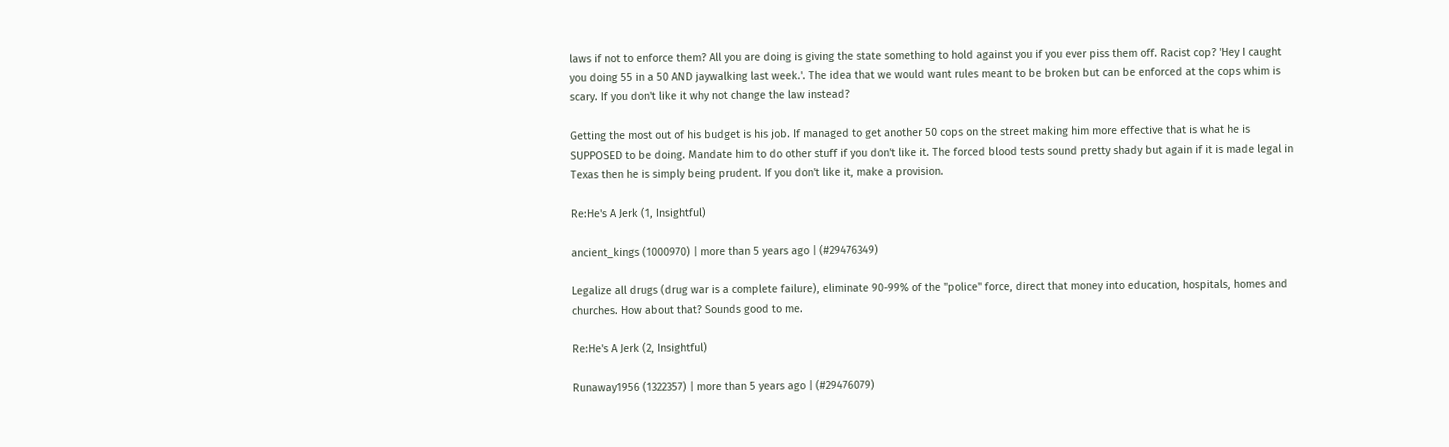laws if not to enforce them? All you are doing is giving the state something to hold against you if you ever piss them off. Racist cop? 'Hey I caught you doing 55 in a 50 AND jaywalking last week.'. The idea that we would want rules meant to be broken but can be enforced at the cops whim is scary. If you don't like it why not change the law instead?

Getting the most out of his budget is his job. If managed to get another 50 cops on the street making him more effective that is what he is SUPPOSED to be doing. Mandate him to do other stuff if you don't like it. The forced blood tests sound pretty shady but again if it is made legal in Texas then he is simply being prudent. If you don't like it, make a provision.

Re:He's A Jerk (1, Insightful)

ancient_kings (1000970) | more than 5 years ago | (#29476349)

Legalize all drugs (drug war is a complete failure), eliminate 90-99% of the "police" force, direct that money into education, hospitals, homes and churches. How about that? Sounds good to me.

Re:He's A Jerk (2, Insightful)

Runaway1956 (1322357) | more than 5 years ago | (#29476079)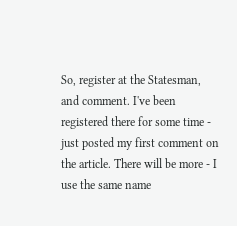So, register at the Statesman, and comment. I've been registered there for some time - just posted my first comment on the article. There will be more - I use the same name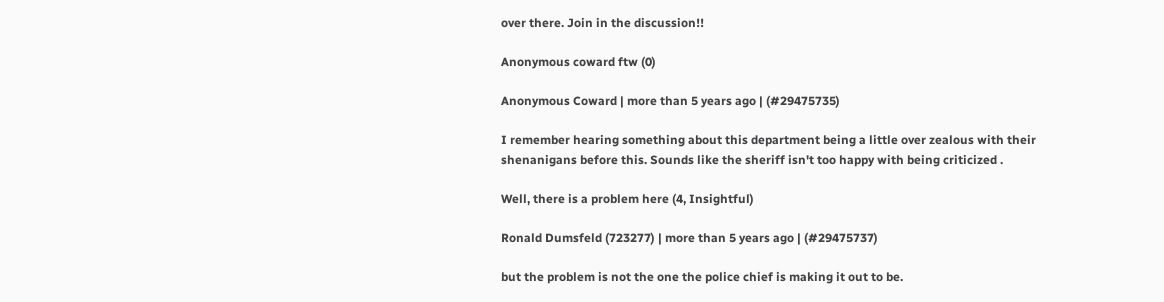over there. Join in the discussion!!

Anonymous coward ftw (0)

Anonymous Coward | more than 5 years ago | (#29475735)

I remember hearing something about this department being a little over zealous with their shenanigans before this. Sounds like the sheriff isn't too happy with being criticized .

Well, there is a problem here (4, Insightful)

Ronald Dumsfeld (723277) | more than 5 years ago | (#29475737)

but the problem is not the one the police chief is making it out to be.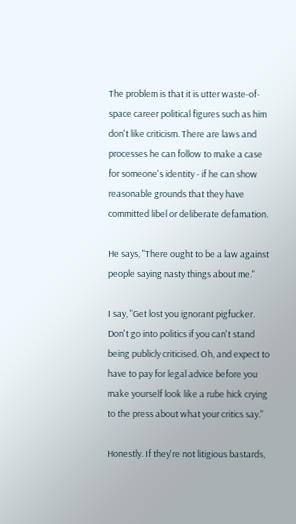The problem is that it is utter waste-of-space career political figures such as him don't like criticism. There are laws and processes he can follow to make a case for someone's identity - if he can show reasonable grounds that they have committed libel or deliberate defamation.

He says, "There ought to be a law against people saying nasty things about me."

I say, "Get lost you ignorant pigfucker. Don't go into politics if you can't stand being publicly criticised. Oh, and expect to have to pay for legal advice before you make yourself look like a rube hick crying to the press about what your critics say."

Honestly. If they're not litigious bastards,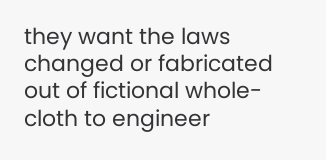they want the laws changed or fabricated out of fictional whole-cloth to engineer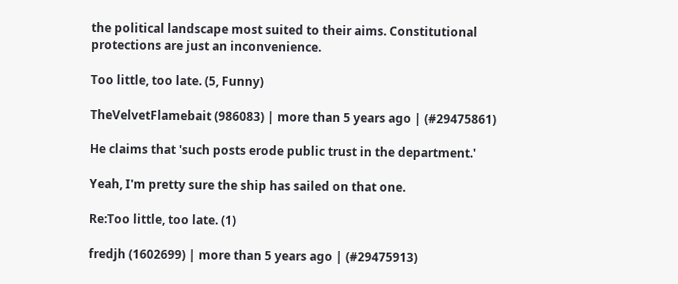the political landscape most suited to their aims. Constitutional protections are just an inconvenience.

Too little, too late. (5, Funny)

TheVelvetFlamebait (986083) | more than 5 years ago | (#29475861)

He claims that 'such posts erode public trust in the department.'

Yeah, I'm pretty sure the ship has sailed on that one.

Re:Too little, too late. (1)

fredjh (1602699) | more than 5 years ago | (#29475913)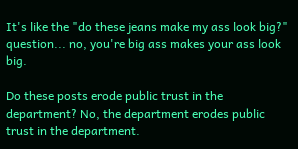It's like the "do these jeans make my ass look big?" question... no, you're big ass makes your ass look big.

Do these posts erode public trust in the department? No, the department erodes public trust in the department.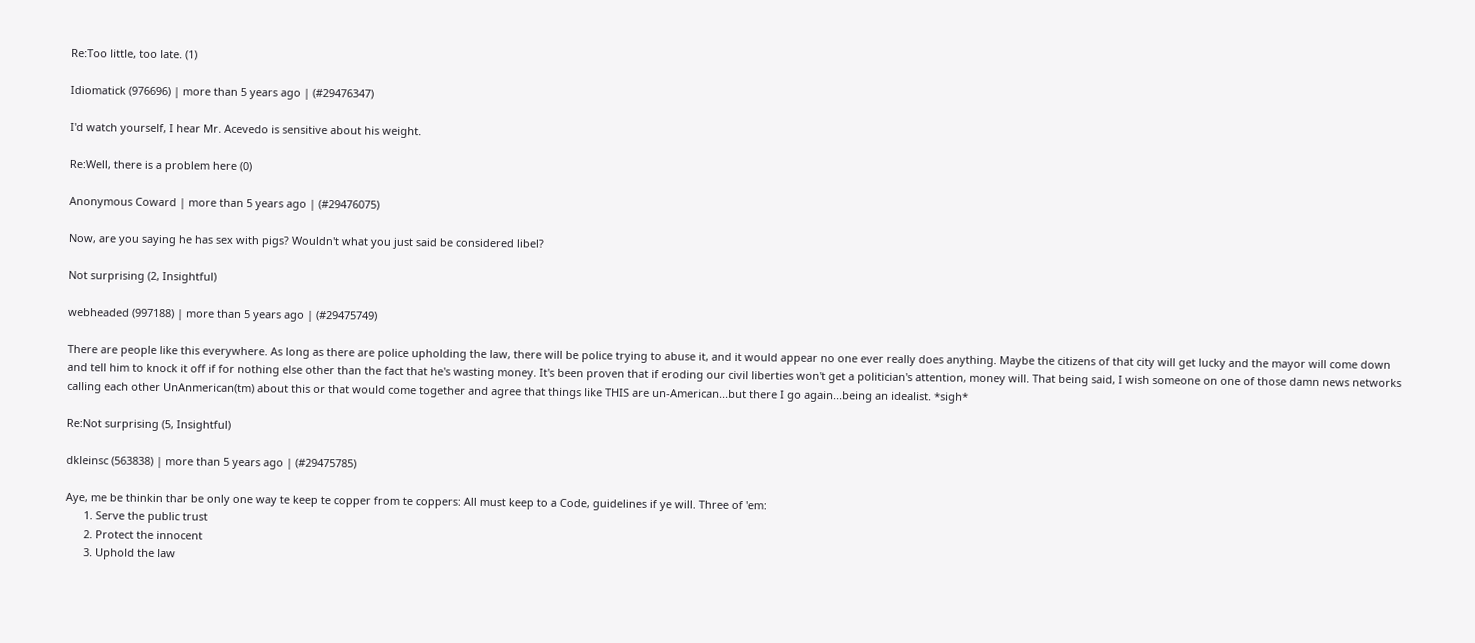Re:Too little, too late. (1)

Idiomatick (976696) | more than 5 years ago | (#29476347)

I'd watch yourself, I hear Mr. Acevedo is sensitive about his weight.

Re:Well, there is a problem here (0)

Anonymous Coward | more than 5 years ago | (#29476075)

Now, are you saying he has sex with pigs? Wouldn't what you just said be considered libel?

Not surprising (2, Insightful)

webheaded (997188) | more than 5 years ago | (#29475749)

There are people like this everywhere. As long as there are police upholding the law, there will be police trying to abuse it, and it would appear no one ever really does anything. Maybe the citizens of that city will get lucky and the mayor will come down and tell him to knock it off if for nothing else other than the fact that he's wasting money. It's been proven that if eroding our civil liberties won't get a politician's attention, money will. That being said, I wish someone on one of those damn news networks calling each other UnAnmerican(tm) about this or that would come together and agree that things like THIS are un-American...but there I go again...being an idealist. *sigh*

Re:Not surprising (5, Insightful)

dkleinsc (563838) | more than 5 years ago | (#29475785)

Aye, me be thinkin thar be only one way te keep te copper from te coppers: All must keep to a Code, guidelines if ye will. Three of 'em:
      1. Serve the public trust
      2. Protect the innocent
      3. Uphold the law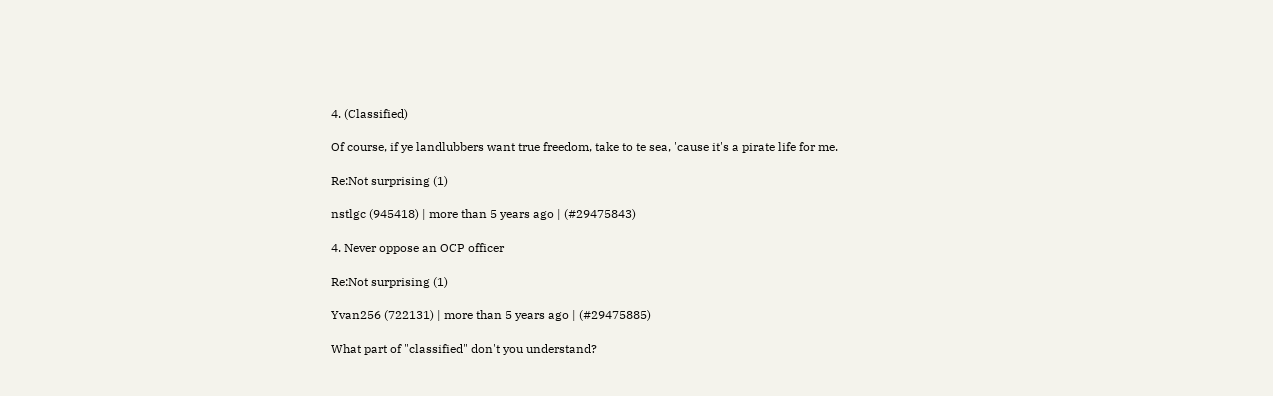4. (Classified)

Of course, if ye landlubbers want true freedom, take to te sea, 'cause it's a pirate life for me.

Re:Not surprising (1)

nstlgc (945418) | more than 5 years ago | (#29475843)

4. Never oppose an OCP officer

Re:Not surprising (1)

Yvan256 (722131) | more than 5 years ago | (#29475885)

What part of "classified" don't you understand?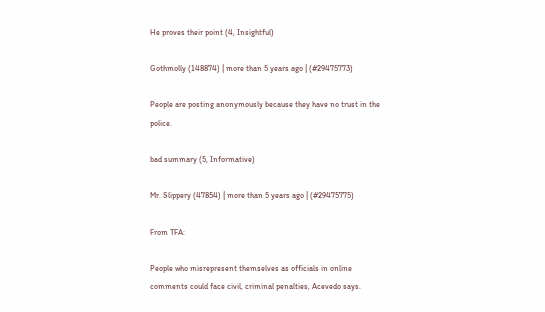He proves their point (4, Insightful)

Gothmolly (148874) | more than 5 years ago | (#29475773)

People are posting anonymously because they have no trust in the police.

bad summary (5, Informative)

Mr. Slippery (47854) | more than 5 years ago | (#29475775)

From TFA:

People who misrepresent themselves as officials in online comments could face civil, criminal penalties, Acevedo says.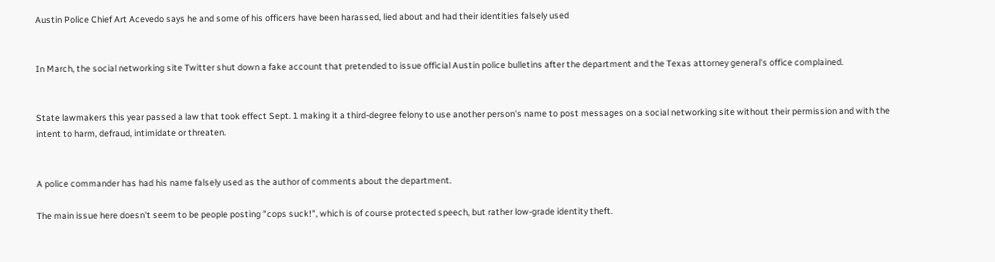Austin Police Chief Art Acevedo says he and some of his officers have been harassed, lied about and had their identities falsely used


In March, the social networking site Twitter shut down a fake account that pretended to issue official Austin police bulletins after the department and the Texas attorney general's office complained.


State lawmakers this year passed a law that took effect Sept. 1 making it a third-degree felony to use another person's name to post messages on a social networking site without their permission and with the intent to harm, defraud, intimidate or threaten.


A police commander has had his name falsely used as the author of comments about the department.

The main issue here doesn't seem to be people posting "cops suck!", which is of course protected speech, but rather low-grade identity theft.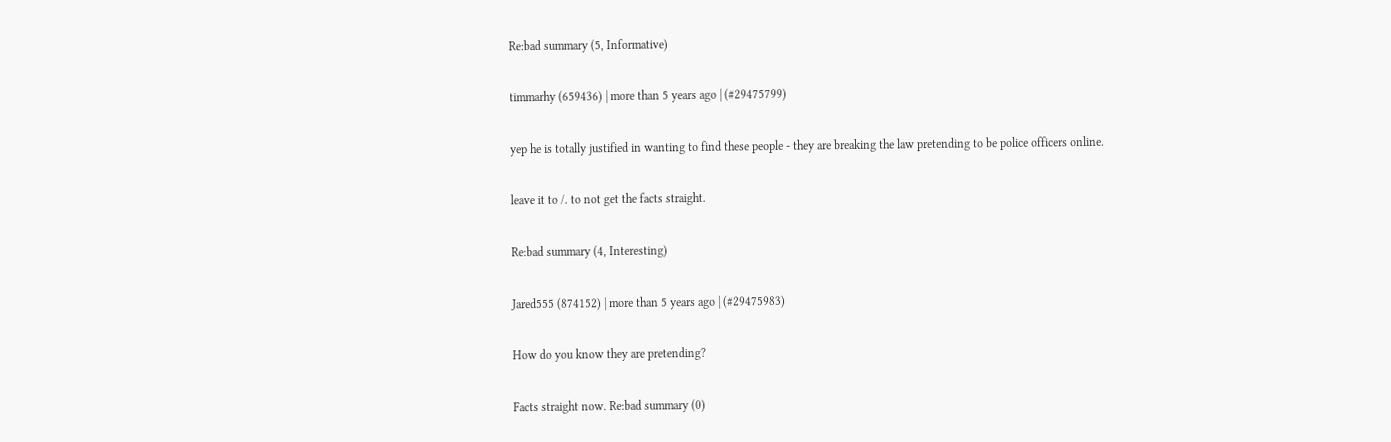Re:bad summary (5, Informative)

timmarhy (659436) | more than 5 years ago | (#29475799)

yep he is totally justified in wanting to find these people - they are breaking the law pretending to be police officers online.

leave it to /. to not get the facts straight.

Re:bad summary (4, Interesting)

Jared555 (874152) | more than 5 years ago | (#29475983)

How do you know they are pretending?

Facts straight now. Re:bad summary (0)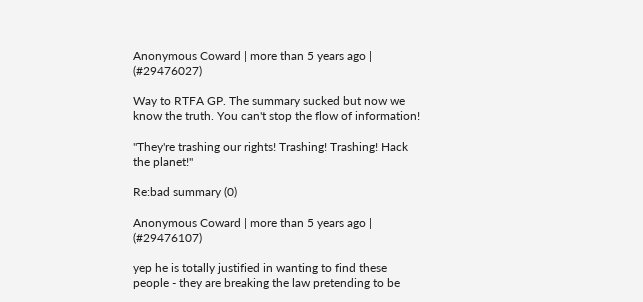Anonymous Coward | more than 5 years ago | (#29476027)

Way to RTFA GP. The summary sucked but now we know the truth. You can't stop the flow of information!

"They're trashing our rights! Trashing! Trashing! Hack the planet!"

Re:bad summary (0)

Anonymous Coward | more than 5 years ago | (#29476107)

yep he is totally justified in wanting to find these people - they are breaking the law pretending to be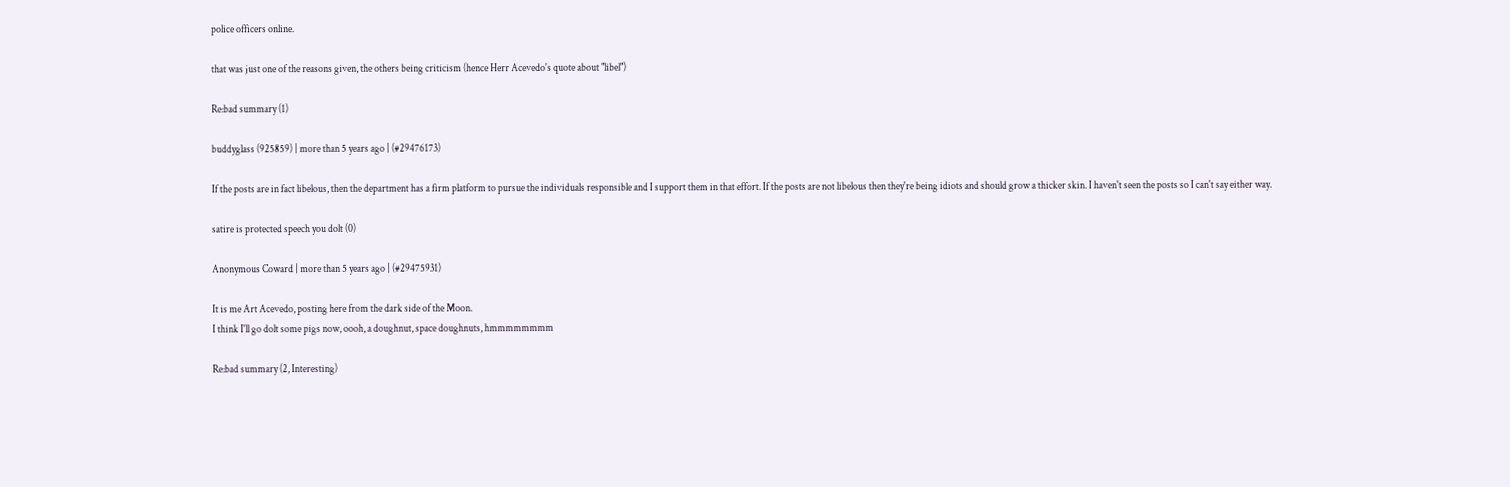police officers online.

that was just one of the reasons given, the others being criticism (hence Herr Acevedo's quote about "libel")

Re:bad summary (1)

buddyglass (925859) | more than 5 years ago | (#29476173)

If the posts are in fact libelous, then the department has a firm platform to pursue the individuals responsible and I support them in that effort. If the posts are not libelous then they're being idiots and should grow a thicker skin. I haven't seen the posts so I can't say either way.

satire is protected speech you dolt (0)

Anonymous Coward | more than 5 years ago | (#29475931)

It is me Art Acevedo, posting here from the dark side of the Moon.
I think I'll go dolt some pigs now, oooh, a doughnut, space doughnuts, hmmmmmmmm

Re:bad summary (2, Interesting)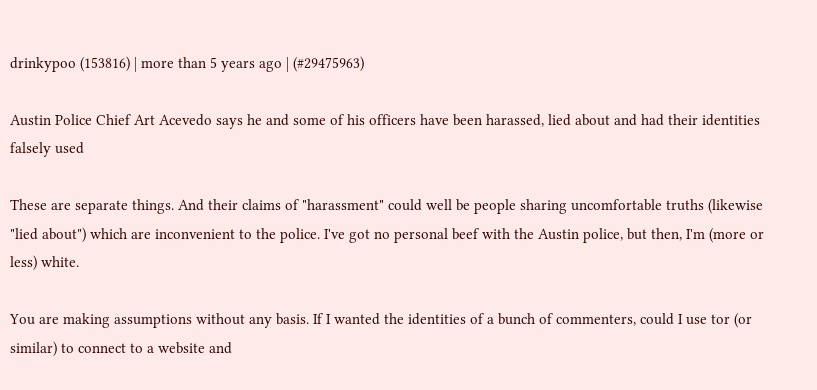drinkypoo (153816) | more than 5 years ago | (#29475963)

Austin Police Chief Art Acevedo says he and some of his officers have been harassed, lied about and had their identities falsely used

These are separate things. And their claims of "harassment" could well be people sharing uncomfortable truths (likewise "lied about") which are inconvenient to the police. I've got no personal beef with the Austin police, but then, I'm (more or less) white.

You are making assumptions without any basis. If I wanted the identities of a bunch of commenters, could I use tor (or similar) to connect to a website and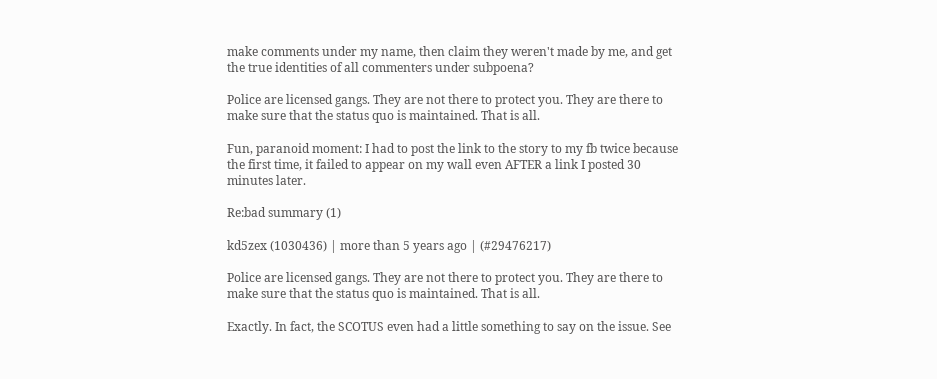make comments under my name, then claim they weren't made by me, and get the true identities of all commenters under subpoena?

Police are licensed gangs. They are not there to protect you. They are there to make sure that the status quo is maintained. That is all.

Fun, paranoid moment: I had to post the link to the story to my fb twice because the first time, it failed to appear on my wall even AFTER a link I posted 30 minutes later.

Re:bad summary (1)

kd5zex (1030436) | more than 5 years ago | (#29476217)

Police are licensed gangs. They are not there to protect you. They are there to make sure that the status quo is maintained. That is all.

Exactly. In fact, the SCOTUS even had a little something to say on the issue. See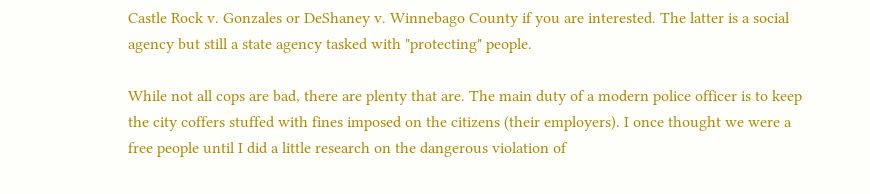Castle Rock v. Gonzales or DeShaney v. Winnebago County if you are interested. The latter is a social agency but still a state agency tasked with "protecting" people.

While not all cops are bad, there are plenty that are. The main duty of a modern police officer is to keep the city coffers stuffed with fines imposed on the citizens (their employers). I once thought we were a free people until I did a little research on the dangerous violation of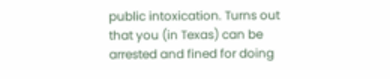public intoxication. Turns out that you (in Texas) can be arrested and fined for doing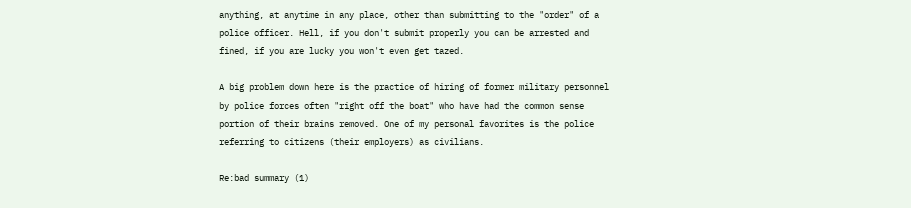anything, at anytime in any place, other than submitting to the "order" of a police officer. Hell, if you don't submit properly you can be arrested and fined, if you are lucky you won't even get tazed.

A big problem down here is the practice of hiring of former military personnel by police forces often "right off the boat" who have had the common sense portion of their brains removed. One of my personal favorites is the police referring to citizens (their employers) as civilians.

Re:bad summary (1)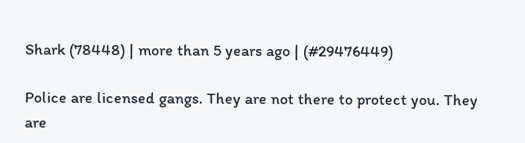Shark (78448) | more than 5 years ago | (#29476449)

Police are licensed gangs. They are not there to protect you. They are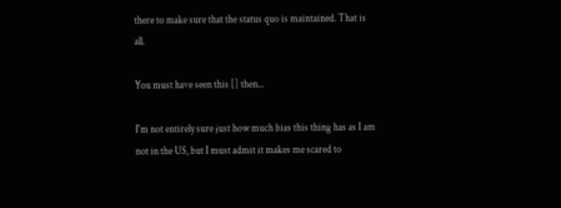there to make sure that the status quo is maintained. That is all.

You must have seen this [] then...

I'm not entirely sure just how much bias this thing has as I am not in the US, but I must admit it makes me scared to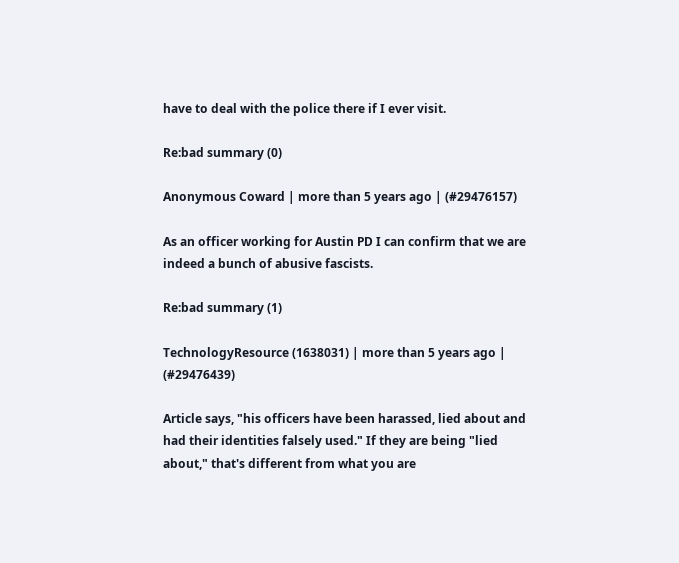have to deal with the police there if I ever visit.

Re:bad summary (0)

Anonymous Coward | more than 5 years ago | (#29476157)

As an officer working for Austin PD I can confirm that we are indeed a bunch of abusive fascists.

Re:bad summary (1)

TechnologyResource (1638031) | more than 5 years ago | (#29476439)

Article says, "his officers have been harassed, lied about and had their identities falsely used." If they are being "lied about," that's different from what you are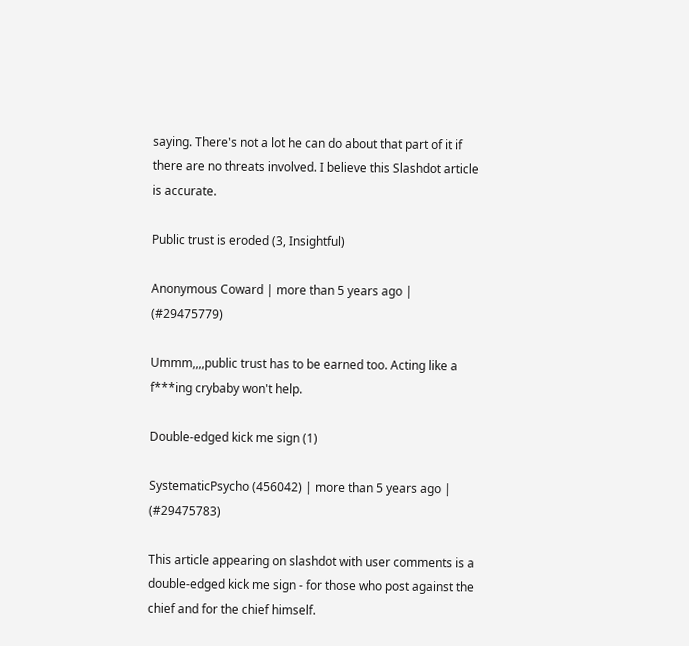saying. There's not a lot he can do about that part of it if there are no threats involved. I believe this Slashdot article is accurate.

Public trust is eroded (3, Insightful)

Anonymous Coward | more than 5 years ago | (#29475779)

Ummm,,,,public trust has to be earned too. Acting like a f***ing crybaby won't help.

Double-edged kick me sign (1)

SystematicPsycho (456042) | more than 5 years ago | (#29475783)

This article appearing on slashdot with user comments is a double-edged kick me sign - for those who post against the chief and for the chief himself.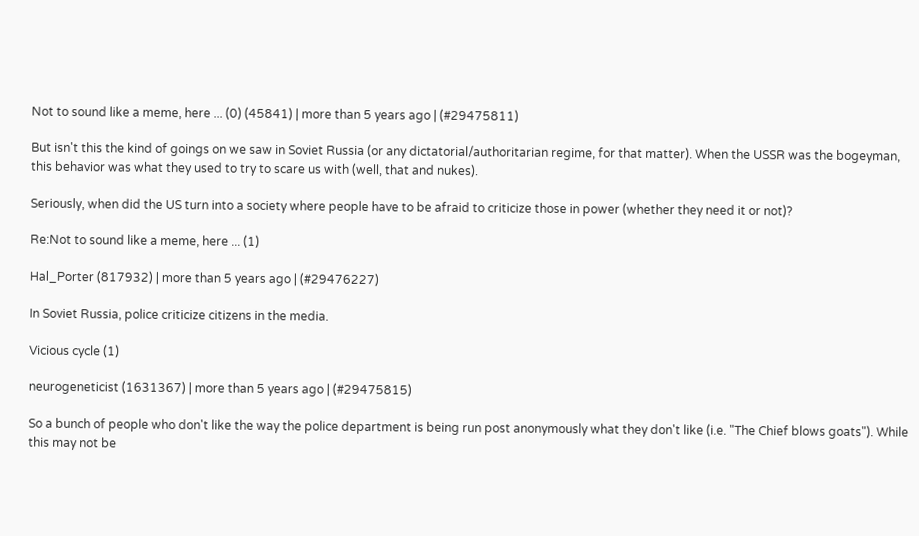Not to sound like a meme, here ... (0) (45841) | more than 5 years ago | (#29475811)

But isn't this the kind of goings on we saw in Soviet Russia (or any dictatorial/authoritarian regime, for that matter). When the USSR was the bogeyman, this behavior was what they used to try to scare us with (well, that and nukes).

Seriously, when did the US turn into a society where people have to be afraid to criticize those in power (whether they need it or not)?

Re:Not to sound like a meme, here ... (1)

Hal_Porter (817932) | more than 5 years ago | (#29476227)

In Soviet Russia, police criticize citizens in the media.

Vicious cycle (1)

neurogeneticist (1631367) | more than 5 years ago | (#29475815)

So a bunch of people who don't like the way the police department is being run post anonymously what they don't like (i.e. "The Chief blows goats"). While this may not be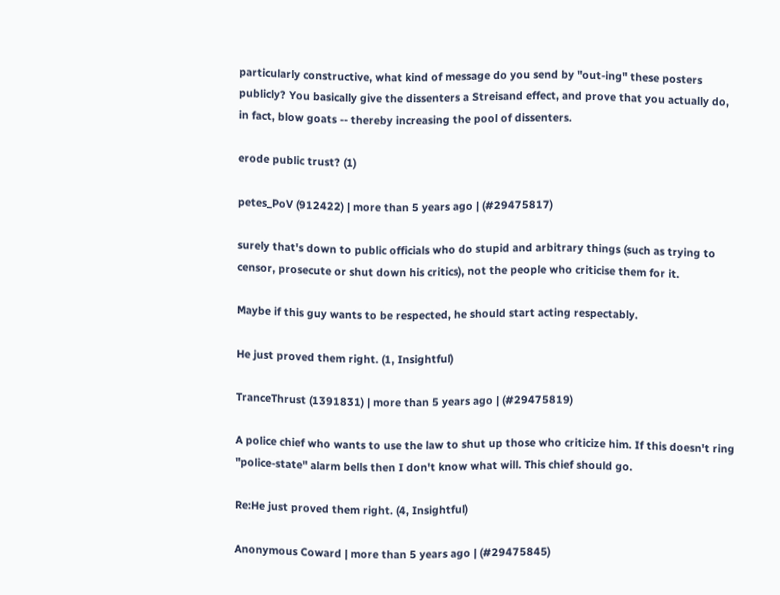particularly constructive, what kind of message do you send by "out-ing" these posters publicly? You basically give the dissenters a Streisand effect, and prove that you actually do, in fact, blow goats -- thereby increasing the pool of dissenters.

erode public trust? (1)

petes_PoV (912422) | more than 5 years ago | (#29475817)

surely that's down to public officials who do stupid and arbitrary things (such as trying to censor, prosecute or shut down his critics), not the people who criticise them for it.

Maybe if this guy wants to be respected, he should start acting respectably.

He just proved them right. (1, Insightful)

TranceThrust (1391831) | more than 5 years ago | (#29475819)

A police chief who wants to use the law to shut up those who criticize him. If this doesn't ring "police-state" alarm bells then I don't know what will. This chief should go.

Re:He just proved them right. (4, Insightful)

Anonymous Coward | more than 5 years ago | (#29475845)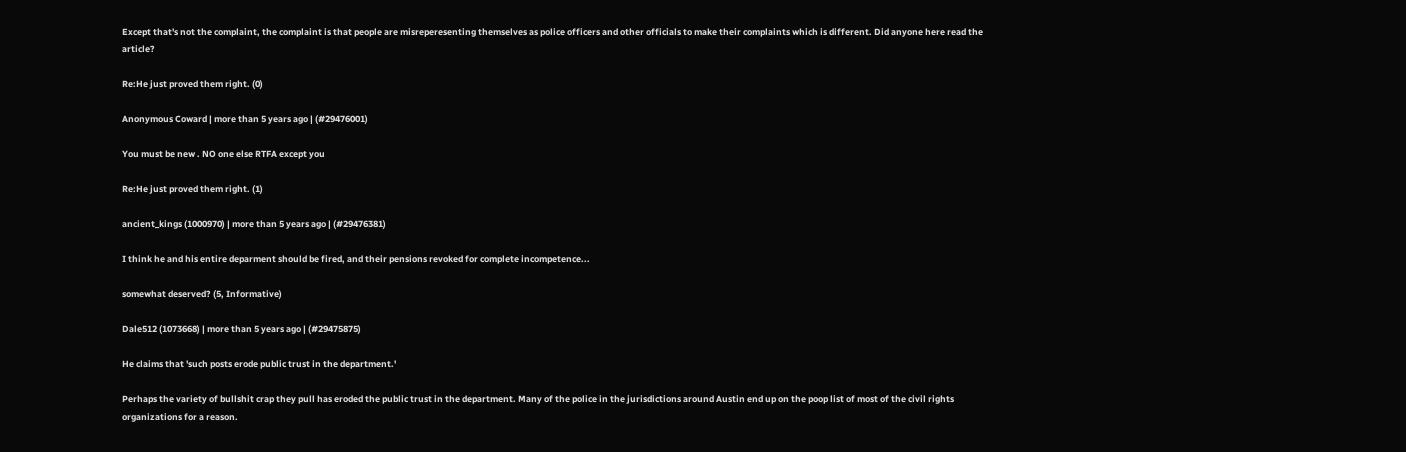Except that's not the complaint, the complaint is that people are misreperesenting themselves as police officers and other officials to make their complaints which is different. Did anyone here read the article?

Re:He just proved them right. (0)

Anonymous Coward | more than 5 years ago | (#29476001)

You must be new . NO one else RTFA except you

Re:He just proved them right. (1)

ancient_kings (1000970) | more than 5 years ago | (#29476381)

I think he and his entire deparment should be fired, and their pensions revoked for complete incompetence...

somewhat deserved? (5, Informative)

Dale512 (1073668) | more than 5 years ago | (#29475875)

He claims that 'such posts erode public trust in the department.'

Perhaps the variety of bullshit crap they pull has eroded the public trust in the department. Many of the police in the jurisdictions around Austin end up on the poop list of most of the civil rights organizations for a reason.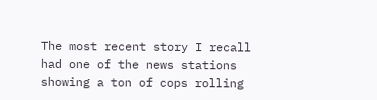The most recent story I recall had one of the news stations showing a ton of cops rolling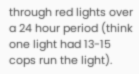through red lights over a 24 hour period (think one light had 13-15 cops run the light).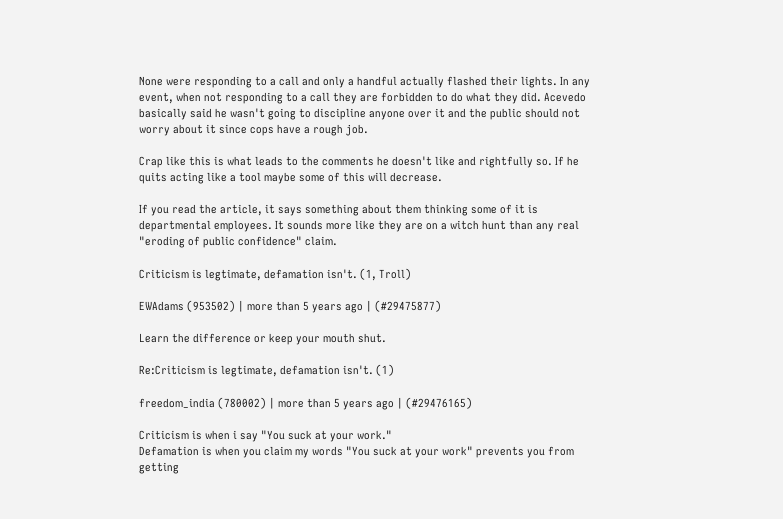None were responding to a call and only a handful actually flashed their lights. In any event, when not responding to a call they are forbidden to do what they did. Acevedo basically said he wasn't going to discipline anyone over it and the public should not worry about it since cops have a rough job.

Crap like this is what leads to the comments he doesn't like and rightfully so. If he quits acting like a tool maybe some of this will decrease.

If you read the article, it says something about them thinking some of it is departmental employees. It sounds more like they are on a witch hunt than any real "eroding of public confidence" claim.

Criticism is legtimate, defamation isn't. (1, Troll)

EWAdams (953502) | more than 5 years ago | (#29475877)

Learn the difference or keep your mouth shut.

Re:Criticism is legtimate, defamation isn't. (1)

freedom_india (780002) | more than 5 years ago | (#29476165)

Criticism is when i say "You suck at your work."
Defamation is when you claim my words "You suck at your work" prevents you from getting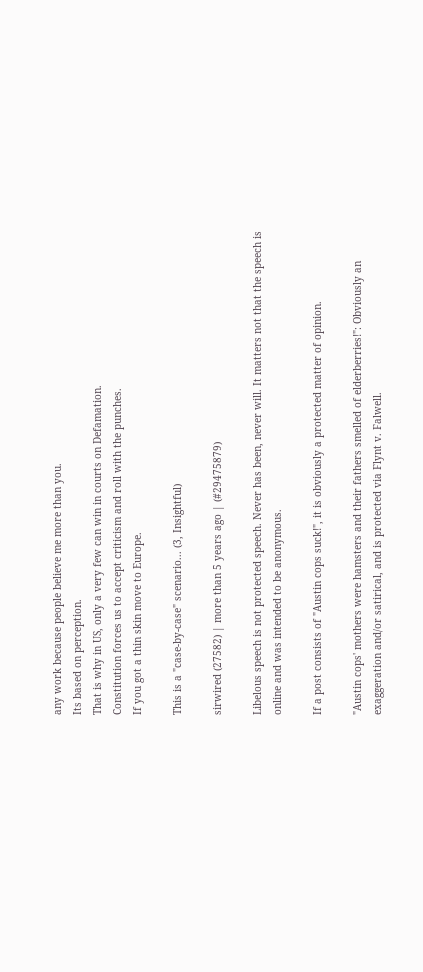any work because people believe me more than you.
Its based on perception.
That is why in US, only a very few can win in courts on Defamation.
Constitution forces us to accept criticism and roll with the punches.
If you got a thin skin move to Europe.

This is a "case-by-case" scenario... (3, Insightful)

sirwired (27582) | more than 5 years ago | (#29475879)

Libelous speech is not protected speech. Never has been, never will. It matters not that the speech is online and was intended to be anonymous.

If a post consists of "Austin cops suck!", it is obviously a protected matter of opinion.

"Austin cops' mothers were hamsters and their fathers smelled of elderberries!": Obviously an exaggeration and/or satirical, and is protected via Flynt v. Falwell.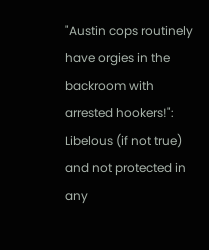"Austin cops routinely have orgies in the backroom with arrested hookers!": Libelous (if not true) and not protected in any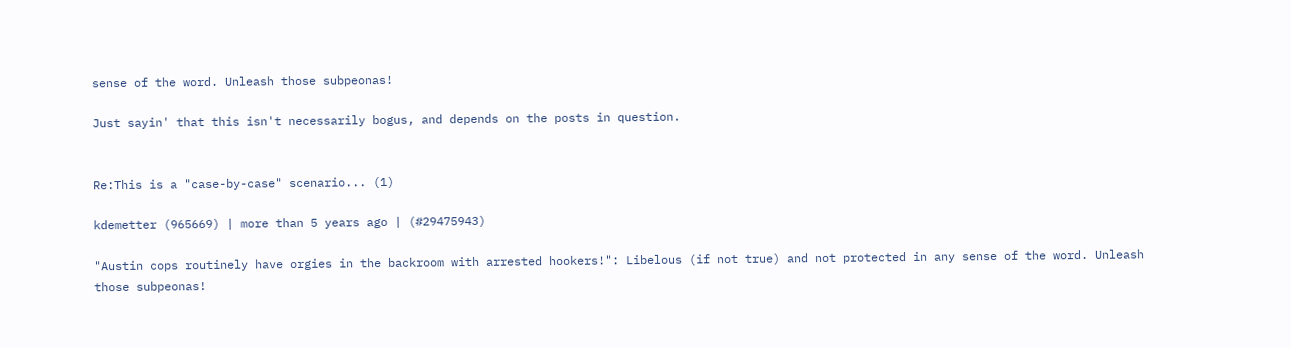sense of the word. Unleash those subpeonas!

Just sayin' that this isn't necessarily bogus, and depends on the posts in question.


Re:This is a "case-by-case" scenario... (1)

kdemetter (965669) | more than 5 years ago | (#29475943)

"Austin cops routinely have orgies in the backroom with arrested hookers!": Libelous (if not true) and not protected in any sense of the word. Unleash those subpeonas!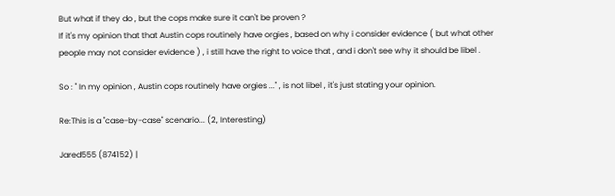But what if they do , but the cops make sure it can't be proven ?
If it's my opinion that that Austin cops routinely have orgies , based on why i consider evidence ( but what other people may not consider evidence ) , i still have the right to voice that , and i don't see why it should be libel .

So : " In my opinion , Austin cops routinely have orgies ..." , is not libel , it's just stating your opinion.

Re:This is a "case-by-case" scenario... (2, Interesting)

Jared555 (874152) |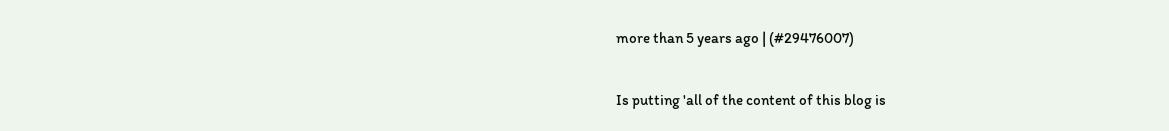more than 5 years ago | (#29476007)

Is putting 'all of the content of this blog is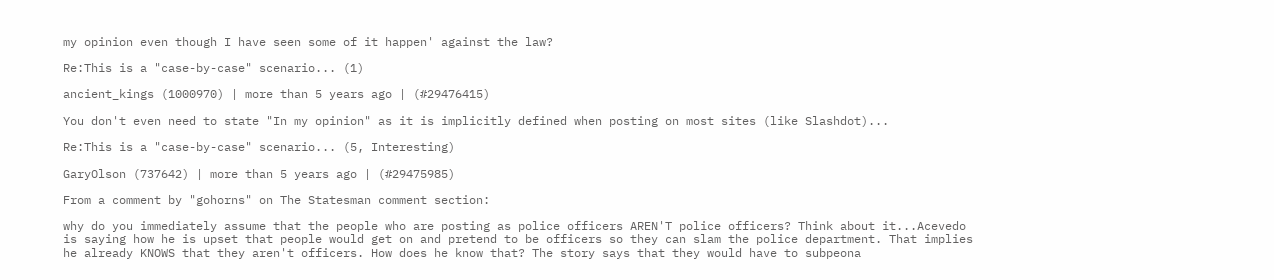my opinion even though I have seen some of it happen' against the law?

Re:This is a "case-by-case" scenario... (1)

ancient_kings (1000970) | more than 5 years ago | (#29476415)

You don't even need to state "In my opinion" as it is implicitly defined when posting on most sites (like Slashdot)...

Re:This is a "case-by-case" scenario... (5, Interesting)

GaryOlson (737642) | more than 5 years ago | (#29475985)

From a comment by "gohorns" on The Statesman comment section:

why do you immediately assume that the people who are posting as police officers AREN'T police officers? Think about it...Acevedo is saying how he is upset that people would get on and pretend to be officers so they can slam the police department. That implies he already KNOWS that they aren't officers. How does he know that? The story says that they would have to subpeona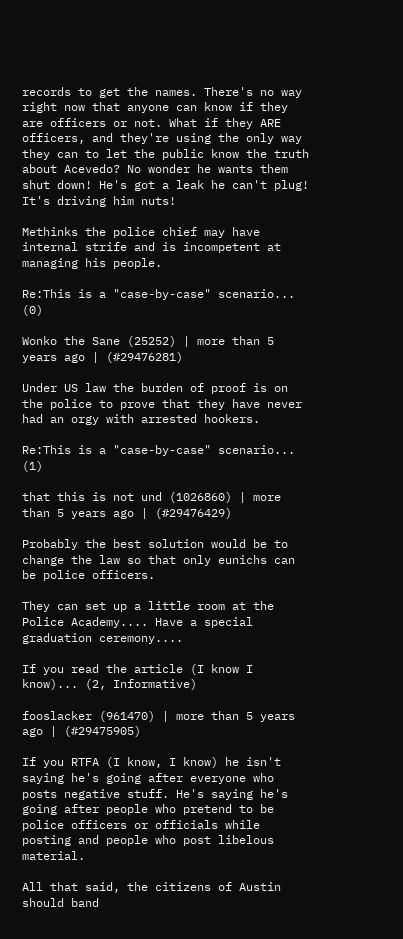records to get the names. There's no way right now that anyone can know if they are officers or not. What if they ARE officers, and they're using the only way they can to let the public know the truth about Acevedo? No wonder he wants them shut down! He's got a leak he can't plug! It's driving him nuts!

Methinks the police chief may have internal strife and is incompetent at managing his people.

Re:This is a "case-by-case" scenario... (0)

Wonko the Sane (25252) | more than 5 years ago | (#29476281)

Under US law the burden of proof is on the police to prove that they have never had an orgy with arrested hookers.

Re:This is a "case-by-case" scenario... (1)

that this is not und (1026860) | more than 5 years ago | (#29476429)

Probably the best solution would be to change the law so that only eunichs can be police officers.

They can set up a little room at the Police Academy.... Have a special graduation ceremony....

If you read the article (I know I know)... (2, Informative)

fooslacker (961470) | more than 5 years ago | (#29475905)

If you RTFA (I know, I know) he isn't saying he's going after everyone who posts negative stuff. He's saying he's going after people who pretend to be police officers or officials while posting and people who post libelous material.

All that said, the citizens of Austin should band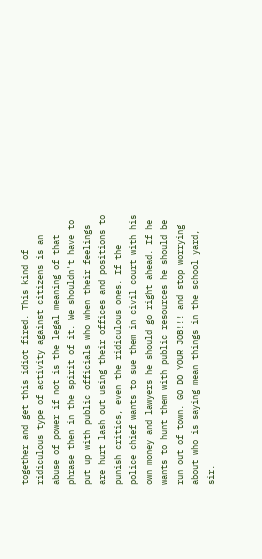together and get this idiot fired. This kind of ridiculous type of activity against citizens is an abuse of power if not is the legal meaning of that phrase then in the spirit of it. We shouldn't have to put up with public officials who when their feelings are hurt lash out using their offices and positions to punish critics, even the ridiculous ones. If the police chief wants to sue them in civil court with his own money and lawyers he should go right ahead. If he wants to hunt them with public resources he should be run out of town. GO DO YOUR JOB!!! and stop worrying about who is saying mean things in the school yard, sir.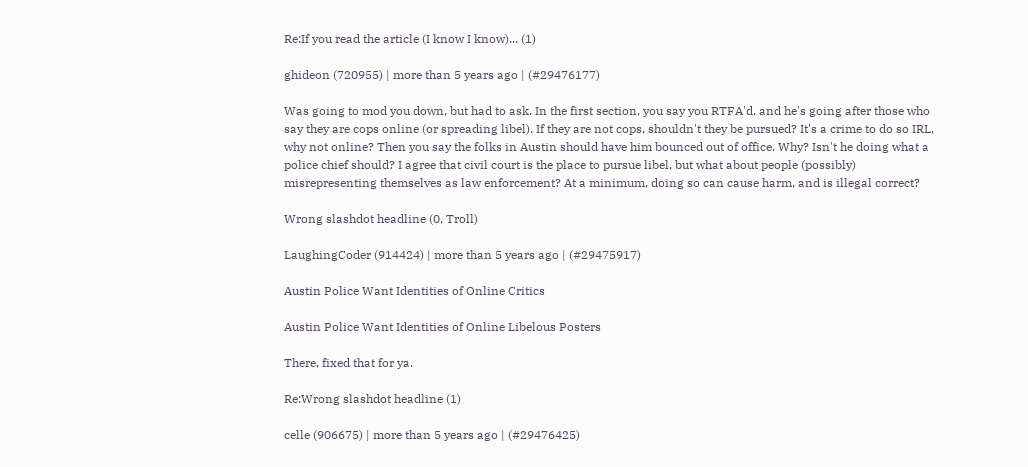Re:If you read the article (I know I know)... (1)

ghideon (720955) | more than 5 years ago | (#29476177)

Was going to mod you down, but had to ask. In the first section, you say you RTFA'd, and he's going after those who say they are cops online (or spreading libel). If they are not cops, shouldn't they be pursued? It's a crime to do so IRL, why not online? Then you say the folks in Austin should have him bounced out of office. Why? Isn't he doing what a police chief should? I agree that civil court is the place to pursue libel, but what about people (possibly) misrepresenting themselves as law enforcement? At a minimum, doing so can cause harm, and is illegal correct?

Wrong slashdot headline (0, Troll)

LaughingCoder (914424) | more than 5 years ago | (#29475917)

Austin Police Want Identities of Online Critics

Austin Police Want Identities of Online Libelous Posters

There, fixed that for ya.

Re:Wrong slashdot headline (1)

celle (906675) | more than 5 years ago | (#29476425)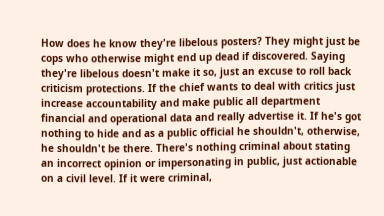How does he know they're libelous posters? They might just be cops who otherwise might end up dead if discovered. Saying they're libelous doesn't make it so, just an excuse to roll back criticism protections. If the chief wants to deal with critics just increase accountability and make public all department financial and operational data and really advertise it. If he's got nothing to hide and as a public official he shouldn't, otherwise, he shouldn't be there. There's nothing criminal about stating an incorrect opinion or impersonating in public, just actionable on a civil level. If it were criminal,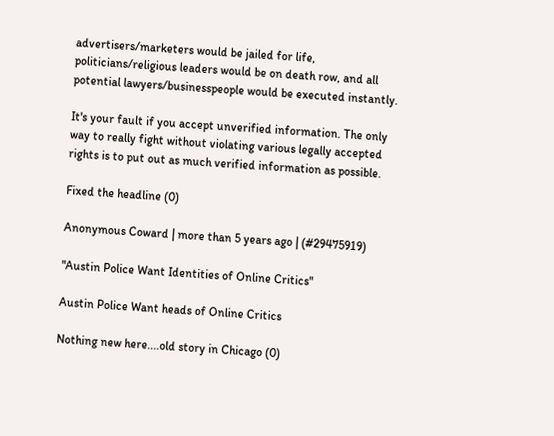advertisers/marketers would be jailed for life, politicians/religious leaders would be on death row, and all potential lawyers/businesspeople would be executed instantly.

It's your fault if you accept unverified information. The only way to really fight without violating various legally accepted rights is to put out as much verified information as possible.

Fixed the headline (0)

Anonymous Coward | more than 5 years ago | (#29475919)

"Austin Police Want Identities of Online Critics"

Austin Police Want heads of Online Critics

Nothing new here....old story in Chicago (0)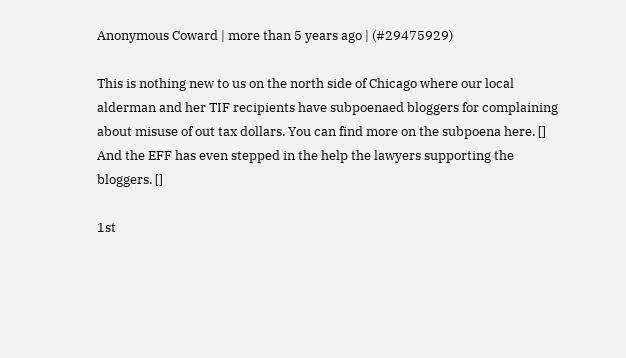Anonymous Coward | more than 5 years ago | (#29475929)

This is nothing new to us on the north side of Chicago where our local alderman and her TIF recipients have subpoenaed bloggers for complaining about misuse of out tax dollars. You can find more on the subpoena here. [] And the EFF has even stepped in the help the lawyers supporting the bloggers. []

1st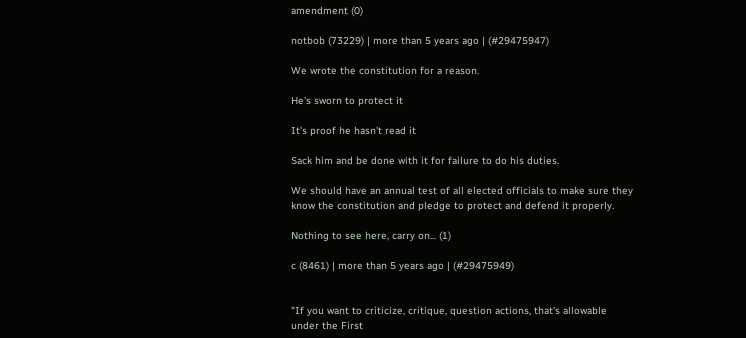amendment (0)

notbob (73229) | more than 5 years ago | (#29475947)

We wrote the constitution for a reason.

He's sworn to protect it

It's proof he hasn't read it

Sack him and be done with it for failure to do his duties.

We should have an annual test of all elected officials to make sure they know the constitution and pledge to protect and defend it properly.

Nothing to see here, carry on... (1)

c (8461) | more than 5 years ago | (#29475949)


"If you want to criticize, critique, question actions, that's allowable under the First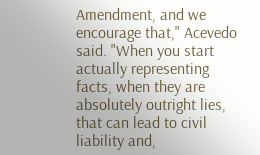Amendment, and we encourage that," Acevedo said. "When you start actually representing facts, when they are absolutely outright lies, that can lead to civil liability and,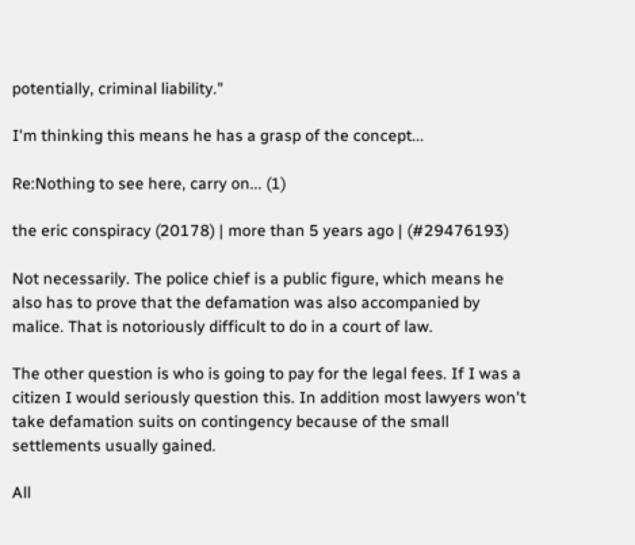potentially, criminal liability."

I'm thinking this means he has a grasp of the concept...

Re:Nothing to see here, carry on... (1)

the eric conspiracy (20178) | more than 5 years ago | (#29476193)

Not necessarily. The police chief is a public figure, which means he also has to prove that the defamation was also accompanied by malice. That is notoriously difficult to do in a court of law.

The other question is who is going to pay for the legal fees. If I was a citizen I would seriously question this. In addition most lawyers won't take defamation suits on contingency because of the small settlements usually gained.

All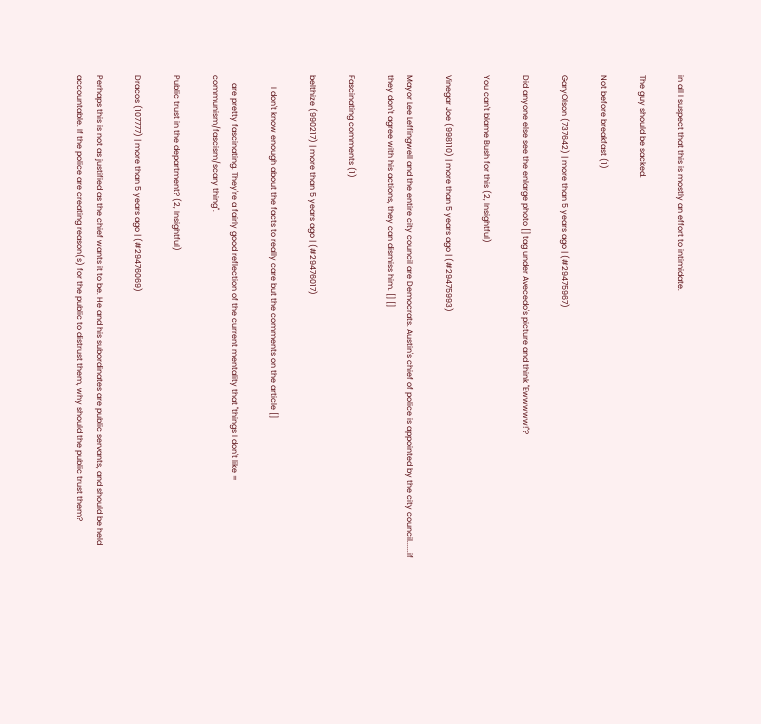in all I suspect that this is mostly an effort to intimidate.

The guy should be sacked.

Not before breakfast (1)

GaryOlson (737642) | more than 5 years ago | (#29475967)

Did anyone else see the enlarge photo [] tag under Avecedo's picture and think "Ewwwww!"?

You can't blame Bush for this (2, Insightful)

Vinegar Joe (998110) | more than 5 years ago | (#29475993)

Mayor Lee Leffingwell and the entire city council are Democrats. Austin's chief of police is appointed by the city council......if they don't agree with his actions, they can dismiss him. [] []

Fascinating comments (1)

belthize (990217) | more than 5 years ago | (#29476017)

      I don't know enough about the facts to really care but the comments on the article []

    are pretty fascinating. They're a fairly good reflection of the current mentality that "things I don't like = communism/fascism/scary thing".

Public trust in the department? (2, Insightful)

Dracos (107777) | more than 5 years ago | (#29476069)

Perhaps this is not as justified as the chief wants it to be. He and his subordinates are public servants, and should be held accountable. If the police are creating reason(s) for the public to distrust them, why should the public trust them?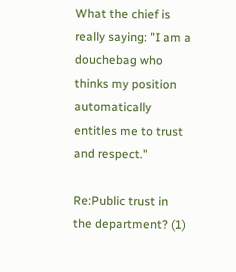What the chief is really saying: "I am a douchebag who thinks my position automatically entitles me to trust and respect."

Re:Public trust in the department? (1)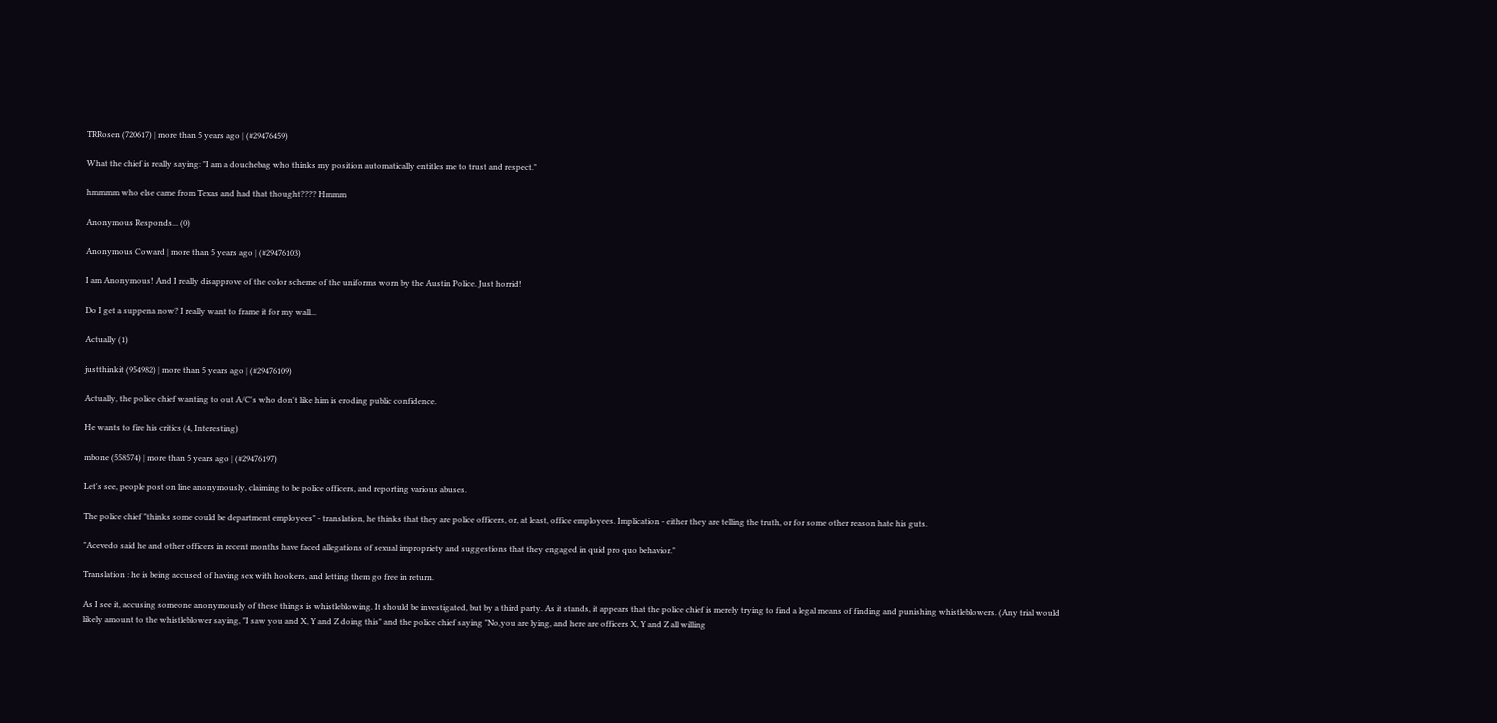TRRosen (720617) | more than 5 years ago | (#29476459)

What the chief is really saying: "I am a douchebag who thinks my position automatically entitles me to trust and respect."

hmmmm who else came from Texas and had that thought???? Hmmm

Anonymous Responds... (0)

Anonymous Coward | more than 5 years ago | (#29476103)

I am Anonymous! And I really disapprove of the color scheme of the uniforms worn by the Austin Police. Just horrid!

Do I get a suppena now? I really want to frame it for my wall...

Actually (1)

justthinkit (954982) | more than 5 years ago | (#29476109)

Actually, the police chief wanting to out A/C's who don't like him is eroding public confidence.

He wants to fire his critics (4, Interesting)

mbone (558574) | more than 5 years ago | (#29476197)

Let's see, people post on line anonymously, claiming to be police officers, and reporting various abuses.

The police chief "thinks some could be department employees" - translation, he thinks that they are police officers, or, at least, office employees. Implication - either they are telling the truth, or for some other reason hate his guts.

"Acevedo said he and other officers in recent months have faced allegations of sexual impropriety and suggestions that they engaged in quid pro quo behavior."

Translation : he is being accused of having sex with hookers, and letting them go free in return.

As I see it, accusing someone anonymously of these things is whistleblowing. It should be investigated, but by a third party. As it stands, it appears that the police chief is merely trying to find a legal means of finding and punishing whistleblowers. (Any trial would likely amount to the whistleblower saying, "I saw you and X, Y and Z doing this" and the police chief saying "No,you are lying, and here are officers X, Y and Z all willing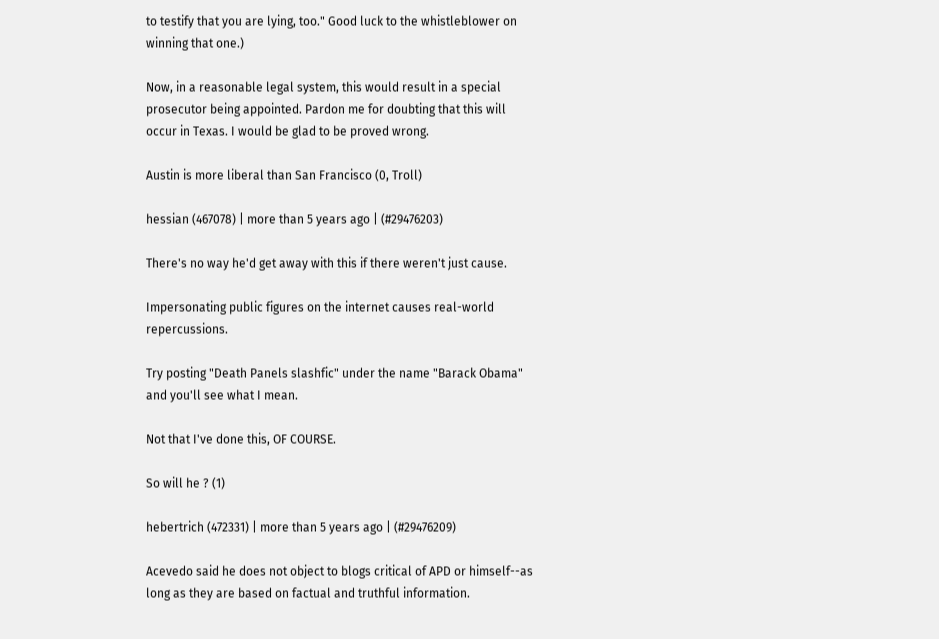to testify that you are lying, too." Good luck to the whistleblower on winning that one.)

Now, in a reasonable legal system, this would result in a special prosecutor being appointed. Pardon me for doubting that this will occur in Texas. I would be glad to be proved wrong.

Austin is more liberal than San Francisco (0, Troll)

hessian (467078) | more than 5 years ago | (#29476203)

There's no way he'd get away with this if there weren't just cause.

Impersonating public figures on the internet causes real-world repercussions.

Try posting "Death Panels slashfic" under the name "Barack Obama" and you'll see what I mean.

Not that I've done this, OF COURSE.

So will he ? (1)

hebertrich (472331) | more than 5 years ago | (#29476209)

Acevedo said he does not object to blogs critical of APD or himself--as long as they are based on factual and truthful information.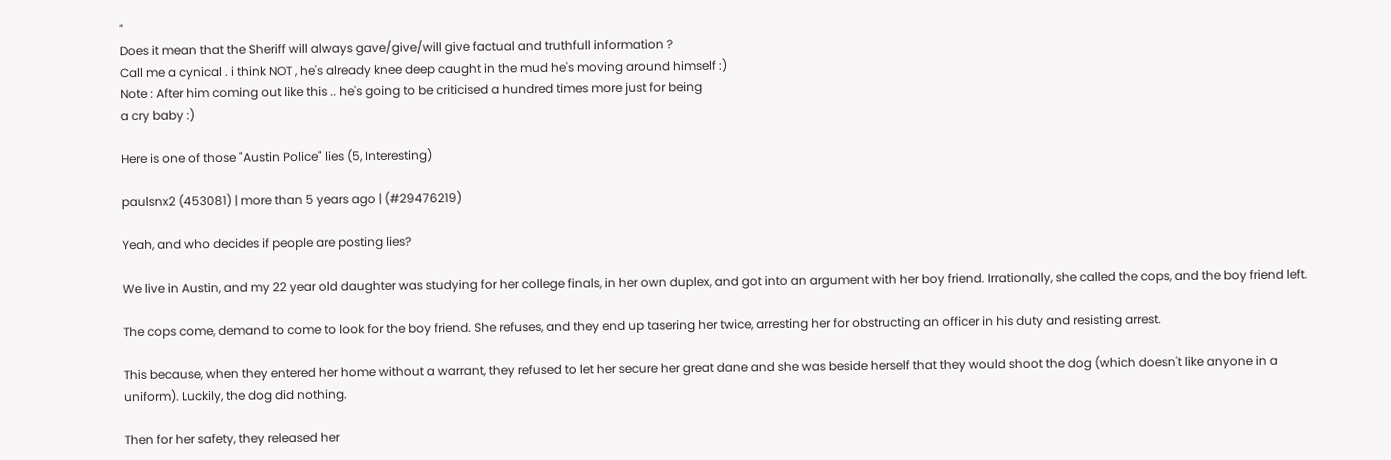"
Does it mean that the Sheriff will always gave/give/will give factual and truthfull information ?
Call me a cynical . i think NOT , he's already knee deep caught in the mud he's moving around himself :)
Note : After him coming out like this .. he's going to be criticised a hundred times more just for being
a cry baby :)

Here is one of those "Austin Police" lies (5, Interesting)

paulsnx2 (453081) | more than 5 years ago | (#29476219)

Yeah, and who decides if people are posting lies?

We live in Austin, and my 22 year old daughter was studying for her college finals, in her own duplex, and got into an argument with her boy friend. Irrationally, she called the cops, and the boy friend left.

The cops come, demand to come to look for the boy friend. She refuses, and they end up tasering her twice, arresting her for obstructing an officer in his duty and resisting arrest.

This because, when they entered her home without a warrant, they refused to let her secure her great dane and she was beside herself that they would shoot the dog (which doesn't like anyone in a uniform). Luckily, the dog did nothing.

Then for her safety, they released her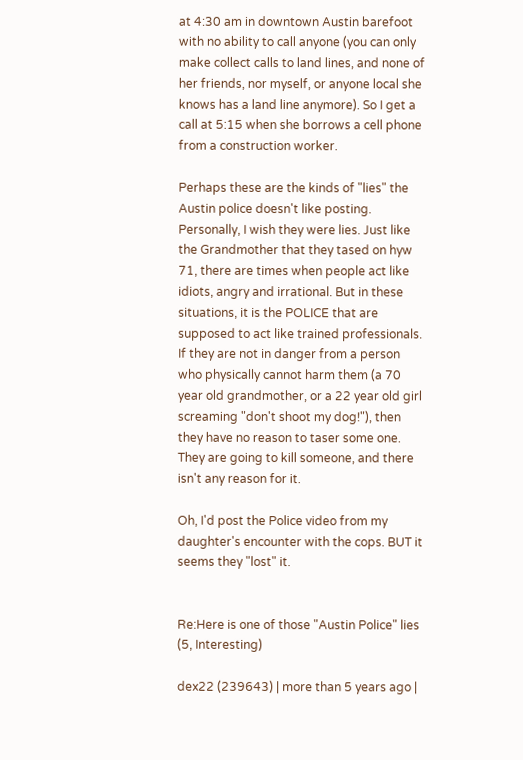at 4:30 am in downtown Austin barefoot with no ability to call anyone (you can only make collect calls to land lines, and none of her friends, nor myself, or anyone local she knows has a land line anymore). So I get a call at 5:15 when she borrows a cell phone from a construction worker.

Perhaps these are the kinds of "lies" the Austin police doesn't like posting. Personally, I wish they were lies. Just like the Grandmother that they tased on hyw 71, there are times when people act like idiots, angry and irrational. But in these situations, it is the POLICE that are supposed to act like trained professionals. If they are not in danger from a person who physically cannot harm them (a 70 year old grandmother, or a 22 year old girl screaming "don't shoot my dog!"), then they have no reason to taser some one. They are going to kill someone, and there isn't any reason for it.

Oh, I'd post the Police video from my daughter's encounter with the cops. BUT it seems they "lost" it.


Re:Here is one of those "Austin Police" lies (5, Interesting)

dex22 (239643) | more than 5 years ago |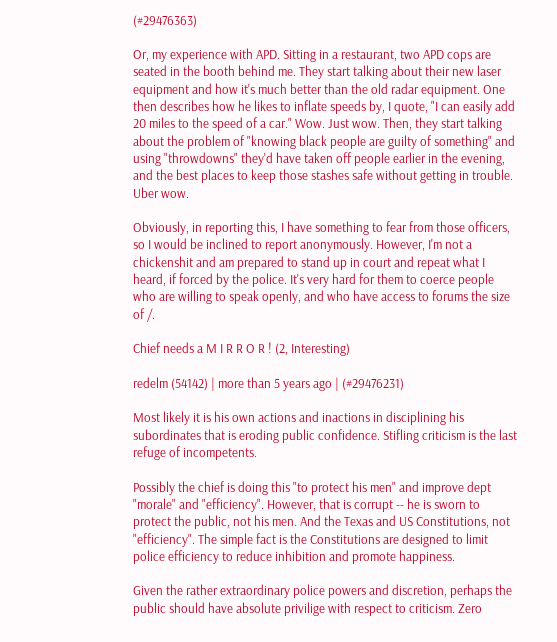(#29476363)

Or, my experience with APD. Sitting in a restaurant, two APD cops are seated in the booth behind me. They start talking about their new laser equipment and how it's much better than the old radar equipment. One then describes how he likes to inflate speeds by, I quote, "I can easily add 20 miles to the speed of a car." Wow. Just wow. Then, they start talking about the problem of "knowing black people are guilty of something" and using "throwdowns" they'd have taken off people earlier in the evening, and the best places to keep those stashes safe without getting in trouble. Uber wow.

Obviously, in reporting this, I have something to fear from those officers, so I would be inclined to report anonymously. However, I'm not a chickenshit and am prepared to stand up in court and repeat what I heard, if forced by the police. It's very hard for them to coerce people who are willing to speak openly, and who have access to forums the size of /.

Chief needs a M I R R O R ! (2, Interesting)

redelm (54142) | more than 5 years ago | (#29476231)

Most likely it is his own actions and inactions in disciplining his subordinates that is eroding public confidence. Stifling criticism is the last refuge of incompetents.

Possibly the chief is doing this "to protect his men" and improve dept "morale" and "efficiency". However, that is corrupt -- he is sworn to protect the public, not his men. And the Texas and US Constitutions, not "efficiency". The simple fact is the Constitutions are designed to limit police efficiency to reduce inhibition and promote happiness.

Given the rather extraordinary police powers and discretion, perhaps the public should have absolute privilige with respect to criticism. Zero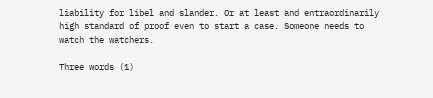liability for libel and slander. Or at least and entraordinarily high standard of proof even to start a case. Someone needs to watch the watchers.

Three words (1)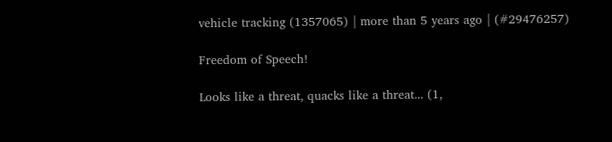vehicle tracking (1357065) | more than 5 years ago | (#29476257)

Freedom of Speech!

Looks like a threat, quacks like a threat... (1,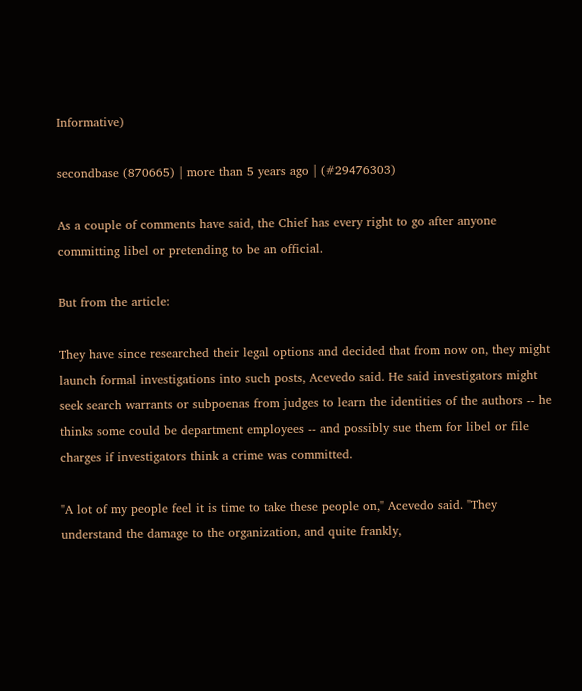Informative)

secondbase (870665) | more than 5 years ago | (#29476303)

As a couple of comments have said, the Chief has every right to go after anyone committing libel or pretending to be an official.

But from the article:

They have since researched their legal options and decided that from now on, they might launch formal investigations into such posts, Acevedo said. He said investigators might seek search warrants or subpoenas from judges to learn the identities of the authors -- he thinks some could be department employees -- and possibly sue them for libel or file charges if investigators think a crime was committed.

"A lot of my people feel it is time to take these people on," Acevedo said. "They understand the damage to the organization, and quite frankly,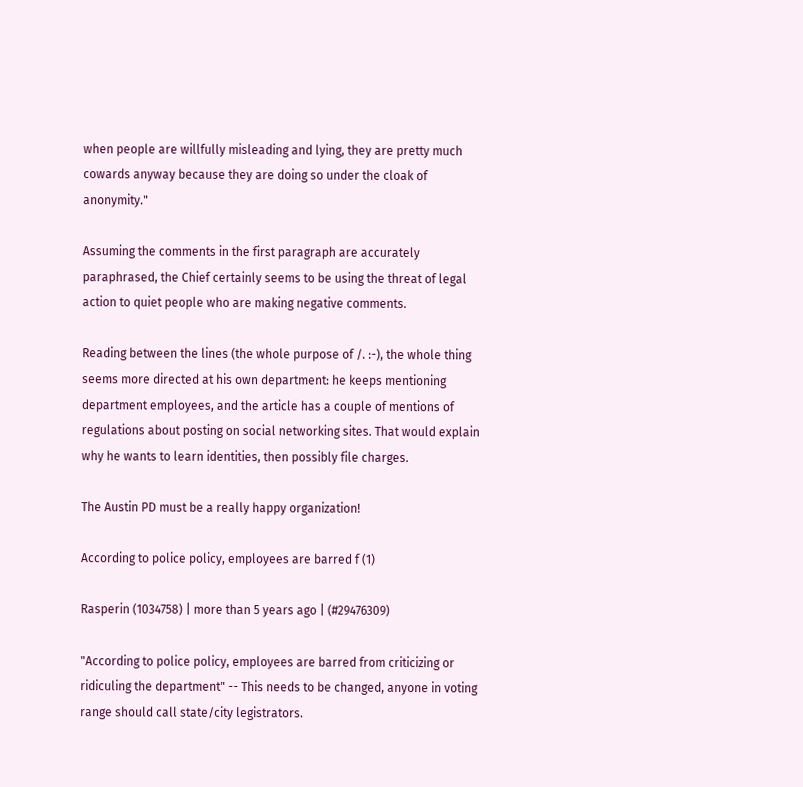when people are willfully misleading and lying, they are pretty much cowards anyway because they are doing so under the cloak of anonymity."

Assuming the comments in the first paragraph are accurately paraphrased, the Chief certainly seems to be using the threat of legal action to quiet people who are making negative comments.

Reading between the lines (the whole purpose of /. :-), the whole thing seems more directed at his own department: he keeps mentioning department employees, and the article has a couple of mentions of regulations about posting on social networking sites. That would explain why he wants to learn identities, then possibly file charges.

The Austin PD must be a really happy organization!

According to police policy, employees are barred f (1)

Rasperin (1034758) | more than 5 years ago | (#29476309)

"According to police policy, employees are barred from criticizing or ridiculing the department" -- This needs to be changed, anyone in voting range should call state/city legistrators.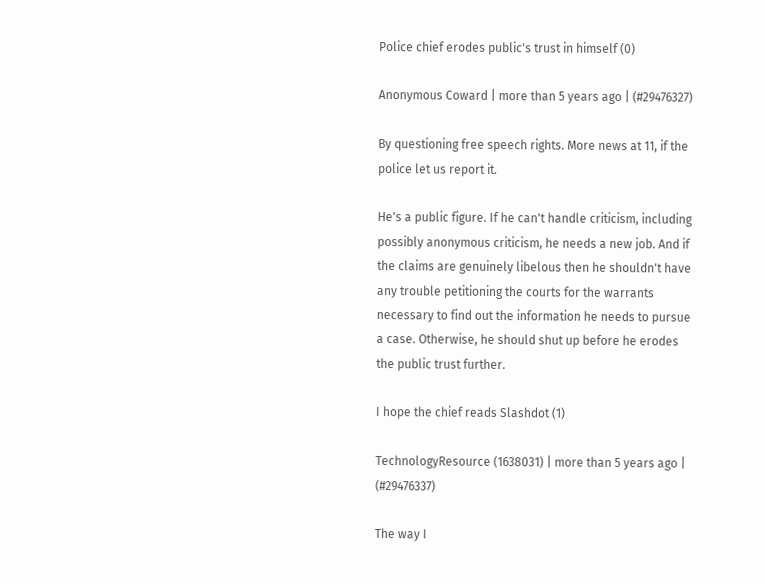Police chief erodes public's trust in himself (0)

Anonymous Coward | more than 5 years ago | (#29476327)

By questioning free speech rights. More news at 11, if the police let us report it.

He's a public figure. If he can't handle criticism, including possibly anonymous criticism, he needs a new job. And if the claims are genuinely libelous then he shouldn't have any trouble petitioning the courts for the warrants necessary to find out the information he needs to pursue a case. Otherwise, he should shut up before he erodes the public trust further.

I hope the chief reads Slashdot (1)

TechnologyResource (1638031) | more than 5 years ago | (#29476337)

The way I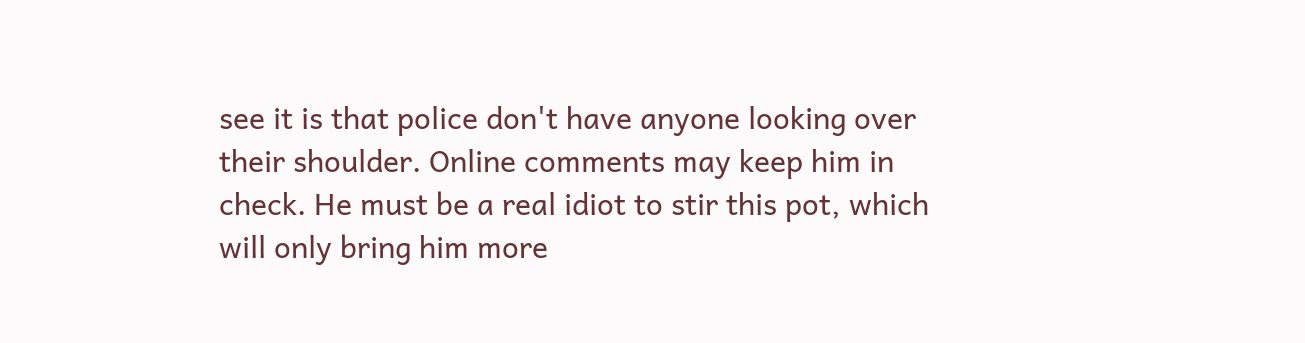see it is that police don't have anyone looking over their shoulder. Online comments may keep him in check. He must be a real idiot to stir this pot, which will only bring him more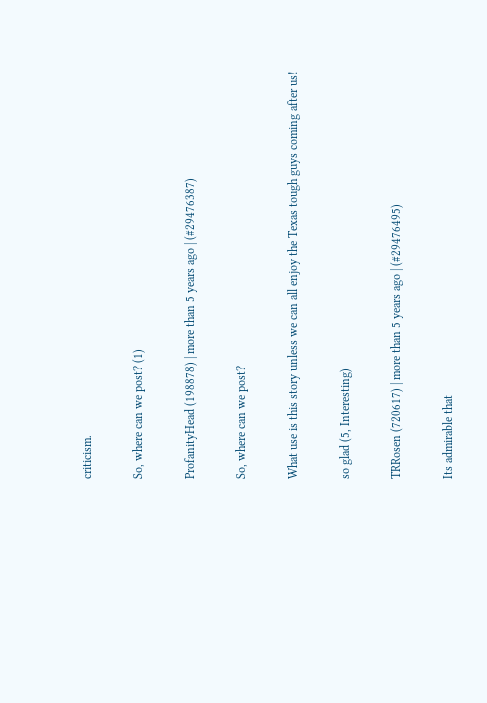criticism.

So, where can we post? (1)

ProfanityHead (198878) | more than 5 years ago | (#29476387)

So, where can we post?

What use is this story unless we can all enjoy the Texas tough guys coming after us!

so glad (5, Interesting)

TRRosen (720617) | more than 5 years ago | (#29476495)

Its admirable that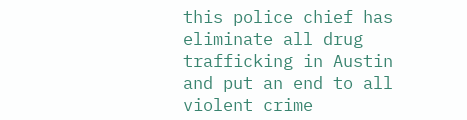this police chief has eliminate all drug trafficking in Austin and put an end to all violent crime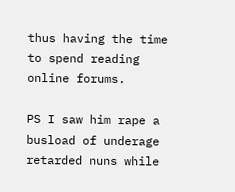thus having the time to spend reading online forums.

PS I saw him rape a busload of underage retarded nuns while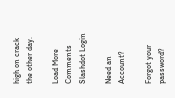high on crack the other day.

Load More Comments
Slashdot Login

Need an Account?

Forgot your password?